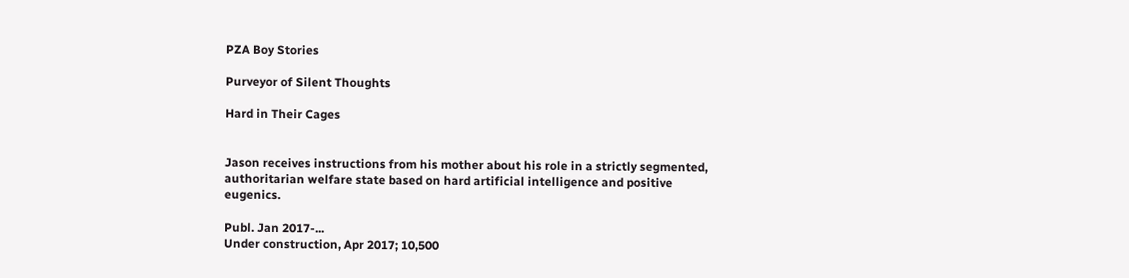PZA Boy Stories

Purveyor of Silent Thoughts

Hard in Their Cages


Jason receives instructions from his mother about his role in a strictly segmented, authoritarian welfare state based on hard artificial intelligence and positive eugenics.

Publ. Jan 2017-...
Under construction, Apr 2017; 10,500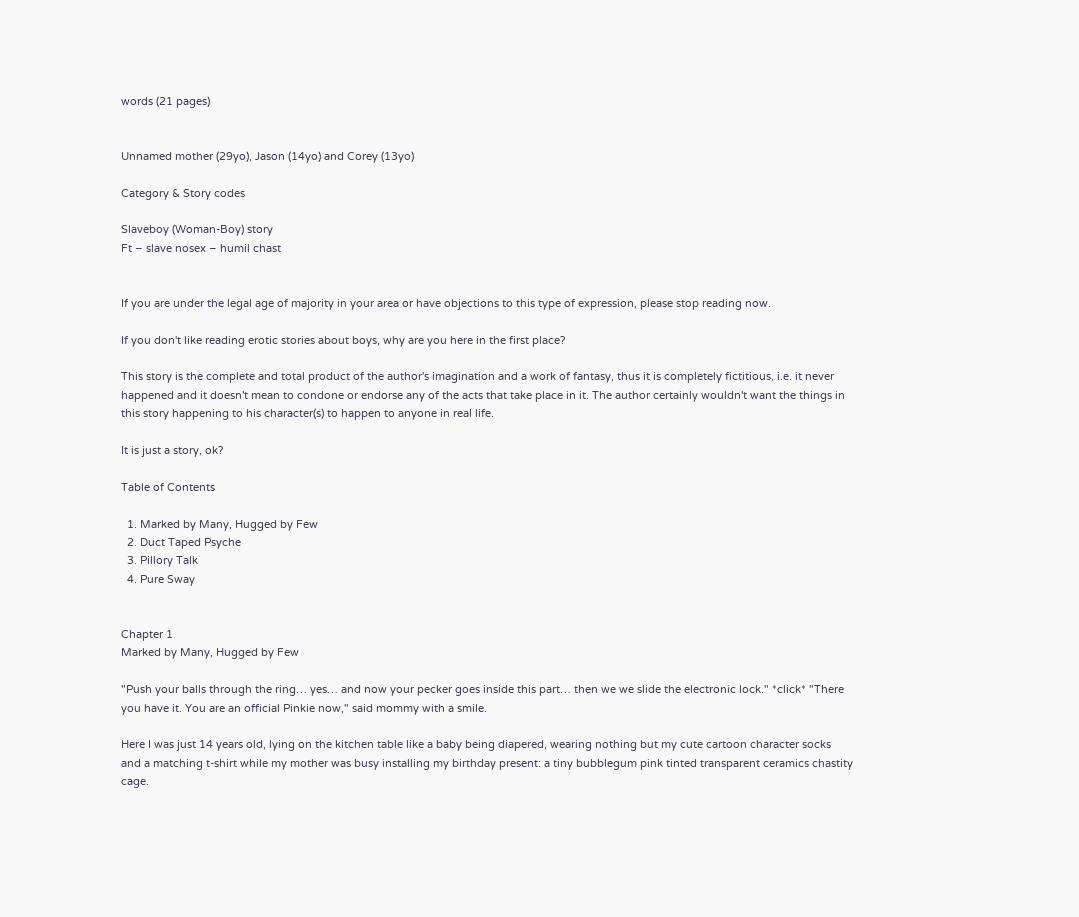words (21 pages)


Unnamed mother (29yo), Jason (14yo) and Corey (13yo)

Category & Story codes

Slaveboy (Woman-Boy) story
Ft – slave nosex – humil chast


If you are under the legal age of majority in your area or have objections to this type of expression, please stop reading now.

If you don't like reading erotic stories about boys, why are you here in the first place?

This story is the complete and total product of the author's imagination and a work of fantasy, thus it is completely fictitious, i.e. it never happened and it doesn't mean to condone or endorse any of the acts that take place in it. The author certainly wouldn't want the things in this story happening to his character(s) to happen to anyone in real life.

It is just a story, ok?

Table of Contents

  1. Marked by Many, Hugged by Few
  2. Duct Taped Psyche
  3. Pillory Talk
  4. Pure Sway


Chapter 1
Marked by Many, Hugged by Few

"Push your balls through the ring… yes… and now your pecker goes inside this part… then we we slide the electronic lock." *click* "There you have it. You are an official Pinkie now," said mommy with a smile.

Here I was just 14 years old, lying on the kitchen table like a baby being diapered, wearing nothing but my cute cartoon character socks and a matching t-shirt while my mother was busy installing my birthday present: a tiny bubblegum pink tinted transparent ceramics chastity cage.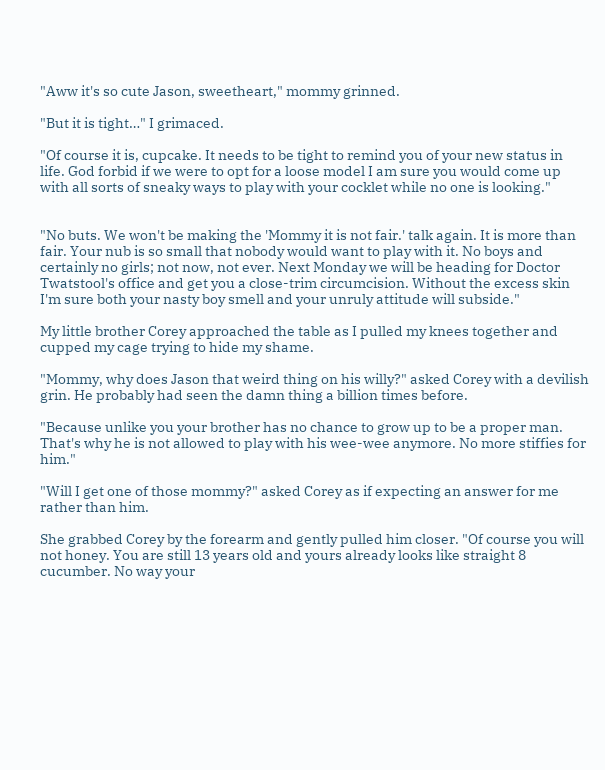"Aww it's so cute Jason, sweetheart," mommy grinned.

"But it is tight…" I grimaced.

"Of course it is, cupcake. It needs to be tight to remind you of your new status in life. God forbid if we were to opt for a loose model I am sure you would come up with all sorts of sneaky ways to play with your cocklet while no one is looking."


"No buts. We won't be making the 'Mommy it is not fair.' talk again. It is more than fair. Your nub is so small that nobody would want to play with it. No boys and certainly no girls; not now, not ever. Next Monday we will be heading for Doctor Twatstool's office and get you a close-trim circumcision. Without the excess skin I'm sure both your nasty boy smell and your unruly attitude will subside."

My little brother Corey approached the table as I pulled my knees together and cupped my cage trying to hide my shame.

"Mommy, why does Jason that weird thing on his willy?" asked Corey with a devilish grin. He probably had seen the damn thing a billion times before.

"Because unlike you your brother has no chance to grow up to be a proper man. That's why he is not allowed to play with his wee-wee anymore. No more stiffies for him."

"Will I get one of those mommy?" asked Corey as if expecting an answer for me rather than him.

She grabbed Corey by the forearm and gently pulled him closer. "Of course you will not honey. You are still 13 years old and yours already looks like straight 8 cucumber. No way your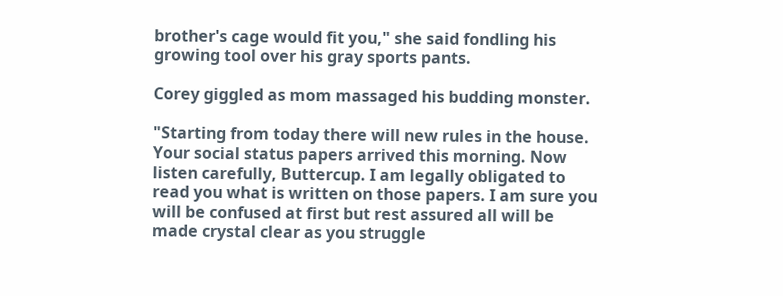brother's cage would fit you," she said fondling his growing tool over his gray sports pants.

Corey giggled as mom massaged his budding monster.

"Starting from today there will new rules in the house. Your social status papers arrived this morning. Now listen carefully, Buttercup. I am legally obligated to read you what is written on those papers. I am sure you will be confused at first but rest assured all will be made crystal clear as you struggle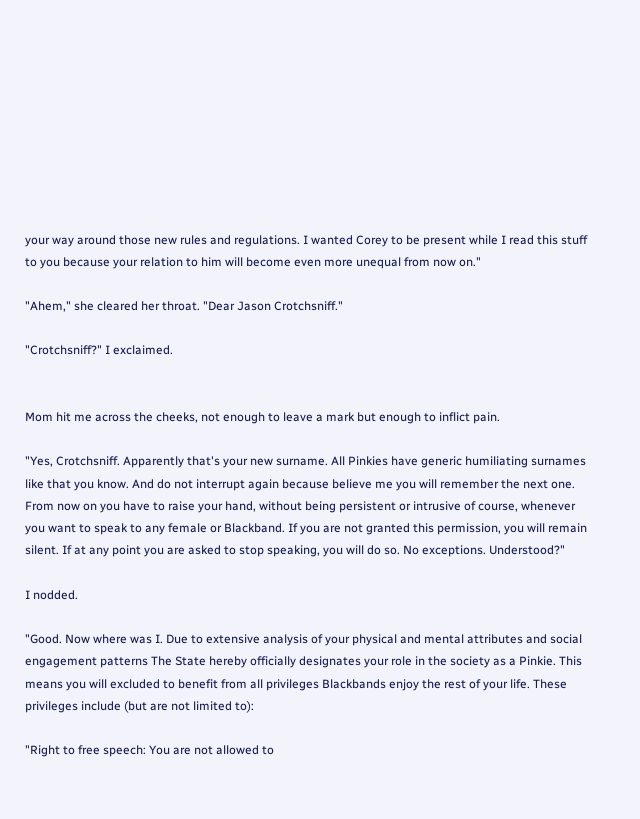your way around those new rules and regulations. I wanted Corey to be present while I read this stuff to you because your relation to him will become even more unequal from now on."

"Ahem," she cleared her throat. "Dear Jason Crotchsniff."

"Crotchsniff?" I exclaimed.


Mom hit me across the cheeks, not enough to leave a mark but enough to inflict pain.

"Yes, Crotchsniff. Apparently that's your new surname. All Pinkies have generic humiliating surnames like that you know. And do not interrupt again because believe me you will remember the next one. From now on you have to raise your hand, without being persistent or intrusive of course, whenever you want to speak to any female or Blackband. If you are not granted this permission, you will remain silent. If at any point you are asked to stop speaking, you will do so. No exceptions. Understood?"

I nodded.

"Good. Now where was I. Due to extensive analysis of your physical and mental attributes and social engagement patterns The State hereby officially designates your role in the society as a Pinkie. This means you will excluded to benefit from all privileges Blackbands enjoy the rest of your life. These privileges include (but are not limited to):

"Right to free speech: You are not allowed to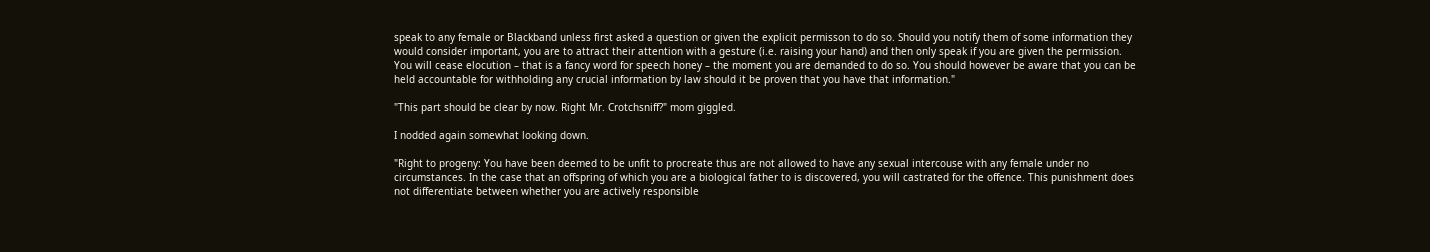speak to any female or Blackband unless first asked a question or given the explicit permisson to do so. Should you notify them of some information they would consider important, you are to attract their attention with a gesture (i.e. raising your hand) and then only speak if you are given the permission. You will cease elocution – that is a fancy word for speech honey – the moment you are demanded to do so. You should however be aware that you can be held accountable for withholding any crucial information by law should it be proven that you have that information."

"This part should be clear by now. Right Mr. Crotchsniff?" mom giggled.

I nodded again somewhat looking down.

"Right to progeny: You have been deemed to be unfit to procreate thus are not allowed to have any sexual intercouse with any female under no circumstances. In the case that an offspring of which you are a biological father to is discovered, you will castrated for the offence. This punishment does not differentiate between whether you are actively responsible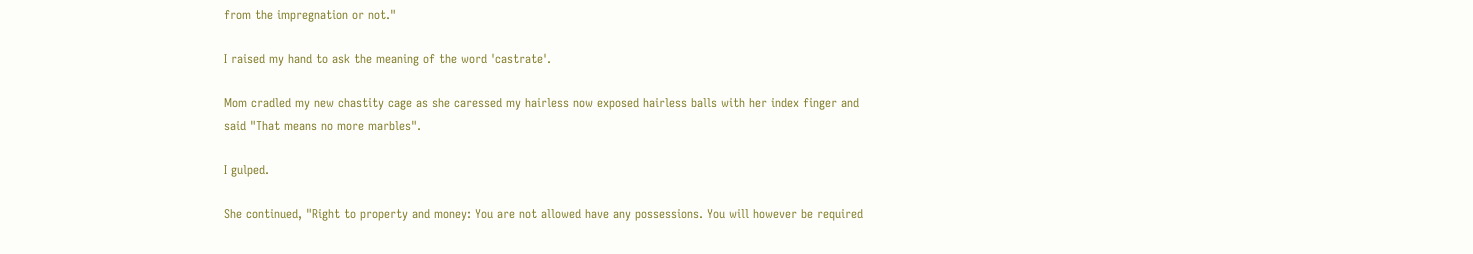from the impregnation or not."

I raised my hand to ask the meaning of the word 'castrate'.

Mom cradled my new chastity cage as she caressed my hairless now exposed hairless balls with her index finger and said "That means no more marbles".

I gulped.

She continued, "Right to property and money: You are not allowed have any possessions. You will however be required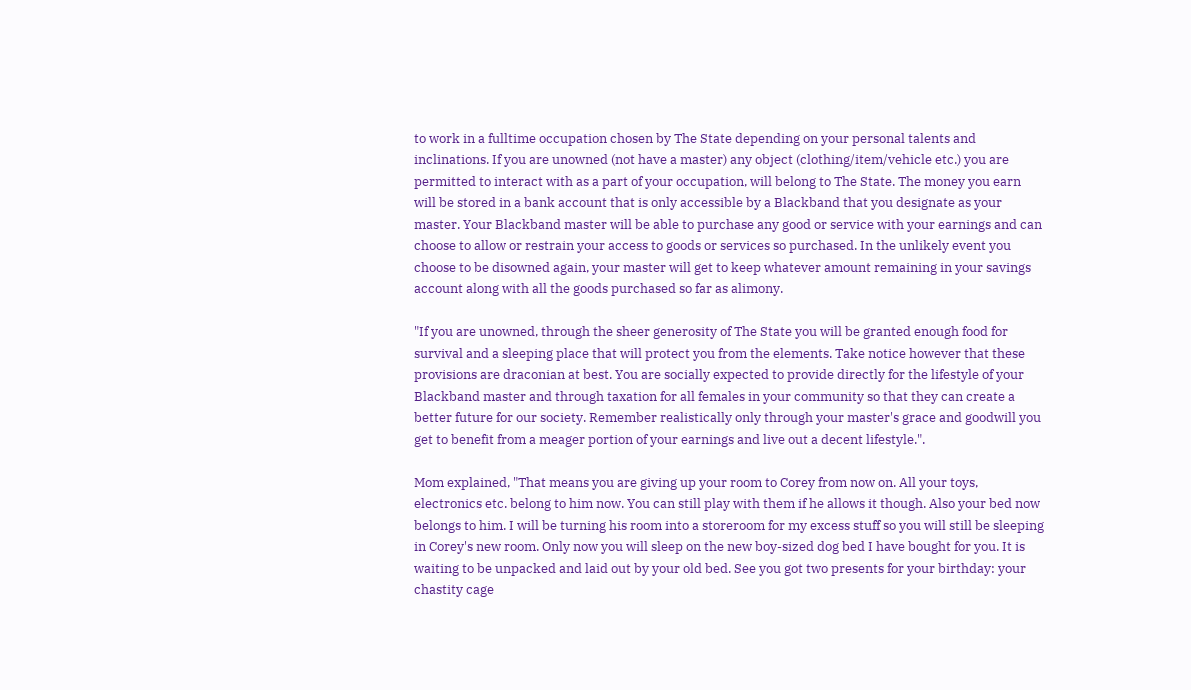to work in a fulltime occupation chosen by The State depending on your personal talents and inclinations. If you are unowned (not have a master) any object (clothing/item/vehicle etc.) you are permitted to interact with as a part of your occupation, will belong to The State. The money you earn will be stored in a bank account that is only accessible by a Blackband that you designate as your master. Your Blackband master will be able to purchase any good or service with your earnings and can choose to allow or restrain your access to goods or services so purchased. In the unlikely event you choose to be disowned again, your master will get to keep whatever amount remaining in your savings account along with all the goods purchased so far as alimony.

"If you are unowned, through the sheer generosity of The State you will be granted enough food for survival and a sleeping place that will protect you from the elements. Take notice however that these provisions are draconian at best. You are socially expected to provide directly for the lifestyle of your Blackband master and through taxation for all females in your community so that they can create a better future for our society. Remember realistically only through your master's grace and goodwill you get to benefit from a meager portion of your earnings and live out a decent lifestyle.".

Mom explained, "That means you are giving up your room to Corey from now on. All your toys, electronics etc. belong to him now. You can still play with them if he allows it though. Also your bed now belongs to him. I will be turning his room into a storeroom for my excess stuff so you will still be sleeping in Corey's new room. Only now you will sleep on the new boy-sized dog bed I have bought for you. It is waiting to be unpacked and laid out by your old bed. See you got two presents for your birthday: your chastity cage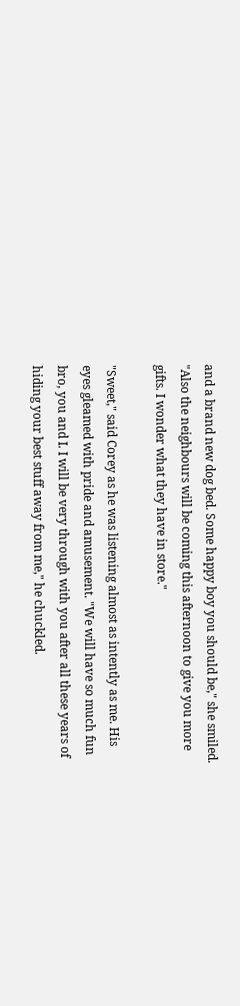and a brand new dog bed. Some happy boy you should be," she smiled. "Also the neighbours will be coming this afternoon to give you more gifts. I wonder what they have in store."

"Sweet," said Corey as he was listening almost as intently as me. His eyes gleamed with pride and amusement. "We will have so much fun bro, you and I. I will be very through with you after all these years of hiding your best stuff away from me," he chuckled.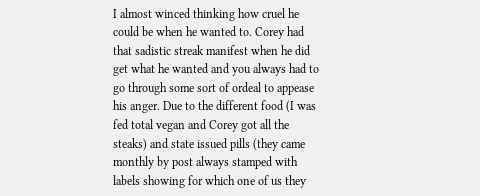I almost winced thinking how cruel he could be when he wanted to. Corey had that sadistic streak manifest when he did get what he wanted and you always had to go through some sort of ordeal to appease his anger. Due to the different food (I was fed total vegan and Corey got all the steaks) and state issued pills (they came monthly by post always stamped with labels showing for which one of us they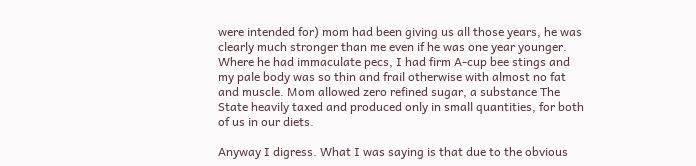were intended for) mom had been giving us all those years, he was clearly much stronger than me even if he was one year younger. Where he had immaculate pecs, I had firm A-cup bee stings and my pale body was so thin and frail otherwise with almost no fat and muscle. Mom allowed zero refined sugar, a substance The State heavily taxed and produced only in small quantities, for both of us in our diets.

Anyway I digress. What I was saying is that due to the obvious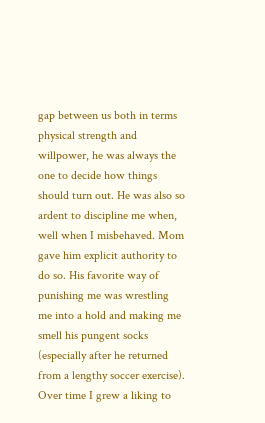gap between us both in terms physical strength and willpower, he was always the one to decide how things should turn out. He was also so ardent to discipline me when, well when I misbehaved. Mom gave him explicit authority to do so. His favorite way of punishing me was wrestling me into a hold and making me smell his pungent socks (especially after he returned from a lengthy soccer exercise). Over time I grew a liking to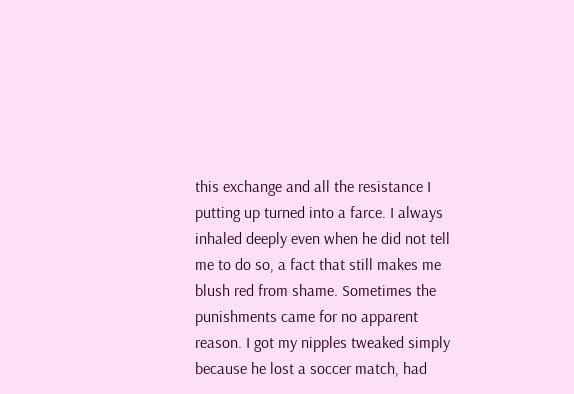this exchange and all the resistance I putting up turned into a farce. I always inhaled deeply even when he did not tell me to do so, a fact that still makes me blush red from shame. Sometimes the punishments came for no apparent reason. I got my nipples tweaked simply because he lost a soccer match, had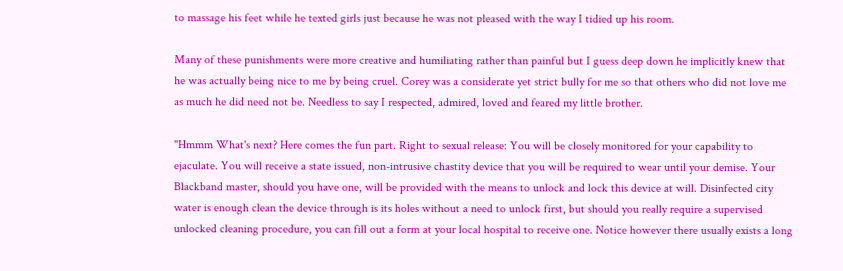to massage his feet while he texted girls just because he was not pleased with the way I tidied up his room.

Many of these punishments were more creative and humiliating rather than painful but I guess deep down he implicitly knew that he was actually being nice to me by being cruel. Corey was a considerate yet strict bully for me so that others who did not love me as much he did need not be. Needless to say I respected, admired, loved and feared my little brother.

"Hmmm What's next? Here comes the fun part. Right to sexual release: You will be closely monitored for your capability to ejaculate. You will receive a state issued, non-intrusive chastity device that you will be required to wear until your demise. Your Blackband master, should you have one, will be provided with the means to unlock and lock this device at will. Disinfected city water is enough clean the device through is its holes without a need to unlock first, but should you really require a supervised unlocked cleaning procedure, you can fill out a form at your local hospital to receive one. Notice however there usually exists a long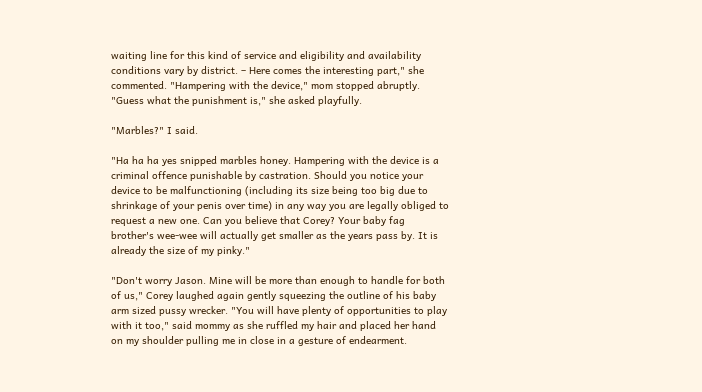waiting line for this kind of service and eligibility and availability conditions vary by district. – Here comes the interesting part," she commented. "Hampering with the device," mom stopped abruptly. "Guess what the punishment is," she asked playfully.

"Marbles?" I said.

"Ha ha ha yes snipped marbles honey. Hampering with the device is a criminal offence punishable by castration. Should you notice your device to be malfunctioning (including its size being too big due to shrinkage of your penis over time) in any way you are legally obliged to request a new one. Can you believe that Corey? Your baby fag brother's wee-wee will actually get smaller as the years pass by. It is already the size of my pinky."

"Don't worry Jason. Mine will be more than enough to handle for both of us," Corey laughed again gently squeezing the outline of his baby arm sized pussy wrecker. "You will have plenty of opportunities to play with it too," said mommy as she ruffled my hair and placed her hand on my shoulder pulling me in close in a gesture of endearment.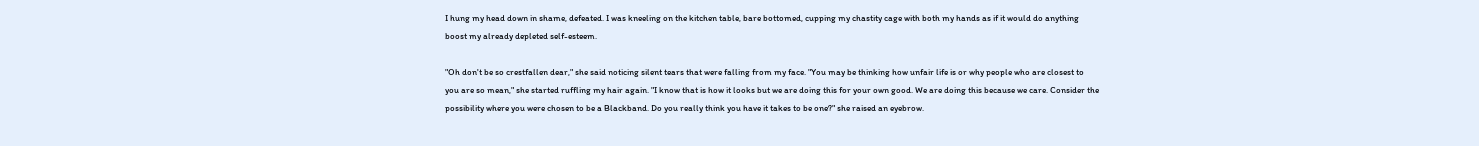I hung my head down in shame, defeated. I was kneeling on the kitchen table, bare bottomed, cupping my chastity cage with both my hands as if it would do anything boost my already depleted self-esteem.

"Oh don't be so crestfallen dear," she said noticing silent tears that were falling from my face. "You may be thinking how unfair life is or why people who are closest to you are so mean," she started ruffling my hair again. "I know that is how it looks but we are doing this for your own good. We are doing this because we care. Consider the possibility where you were chosen to be a Blackband. Do you really think you have it takes to be one?" she raised an eyebrow.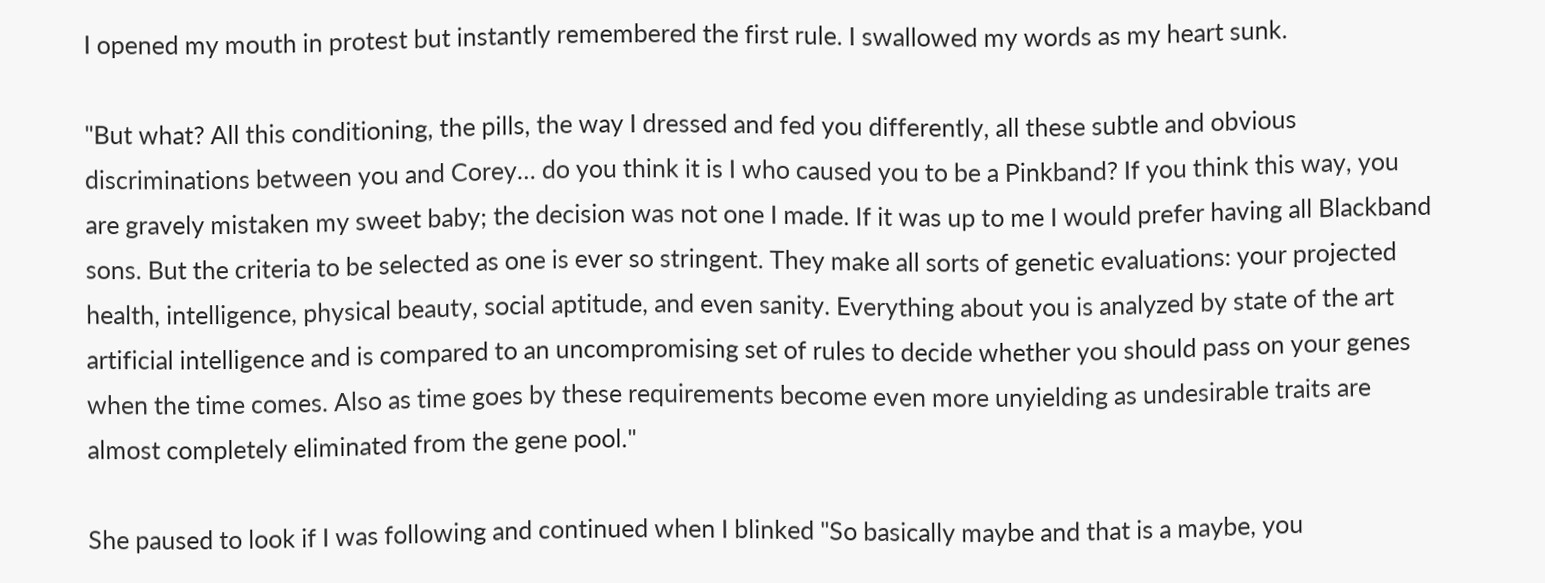I opened my mouth in protest but instantly remembered the first rule. I swallowed my words as my heart sunk.

"But what? All this conditioning, the pills, the way I dressed and fed you differently, all these subtle and obvious discriminations between you and Corey… do you think it is I who caused you to be a Pinkband? If you think this way, you are gravely mistaken my sweet baby; the decision was not one I made. If it was up to me I would prefer having all Blackband sons. But the criteria to be selected as one is ever so stringent. They make all sorts of genetic evaluations: your projected health, intelligence, physical beauty, social aptitude, and even sanity. Everything about you is analyzed by state of the art artificial intelligence and is compared to an uncompromising set of rules to decide whether you should pass on your genes when the time comes. Also as time goes by these requirements become even more unyielding as undesirable traits are almost completely eliminated from the gene pool."

She paused to look if I was following and continued when I blinked "So basically maybe and that is a maybe, you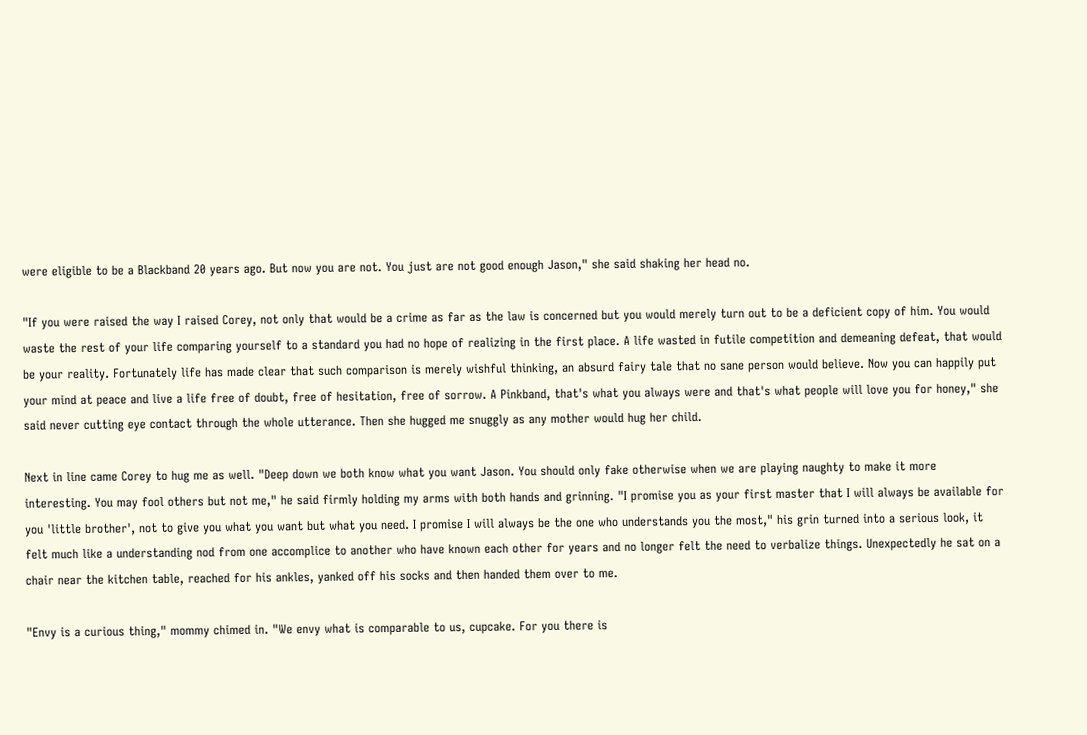were eligible to be a Blackband 20 years ago. But now you are not. You just are not good enough Jason," she said shaking her head no.

"If you were raised the way I raised Corey, not only that would be a crime as far as the law is concerned but you would merely turn out to be a deficient copy of him. You would waste the rest of your life comparing yourself to a standard you had no hope of realizing in the first place. A life wasted in futile competition and demeaning defeat, that would be your reality. Fortunately life has made clear that such comparison is merely wishful thinking, an absurd fairy tale that no sane person would believe. Now you can happily put your mind at peace and live a life free of doubt, free of hesitation, free of sorrow. A Pinkband, that's what you always were and that's what people will love you for honey," she said never cutting eye contact through the whole utterance. Then she hugged me snuggly as any mother would hug her child.

Next in line came Corey to hug me as well. "Deep down we both know what you want Jason. You should only fake otherwise when we are playing naughty to make it more interesting. You may fool others but not me," he said firmly holding my arms with both hands and grinning. "I promise you as your first master that I will always be available for you 'little brother', not to give you what you want but what you need. I promise I will always be the one who understands you the most," his grin turned into a serious look, it felt much like a understanding nod from one accomplice to another who have known each other for years and no longer felt the need to verbalize things. Unexpectedly he sat on a chair near the kitchen table, reached for his ankles, yanked off his socks and then handed them over to me.

"Envy is a curious thing," mommy chimed in. "We envy what is comparable to us, cupcake. For you there is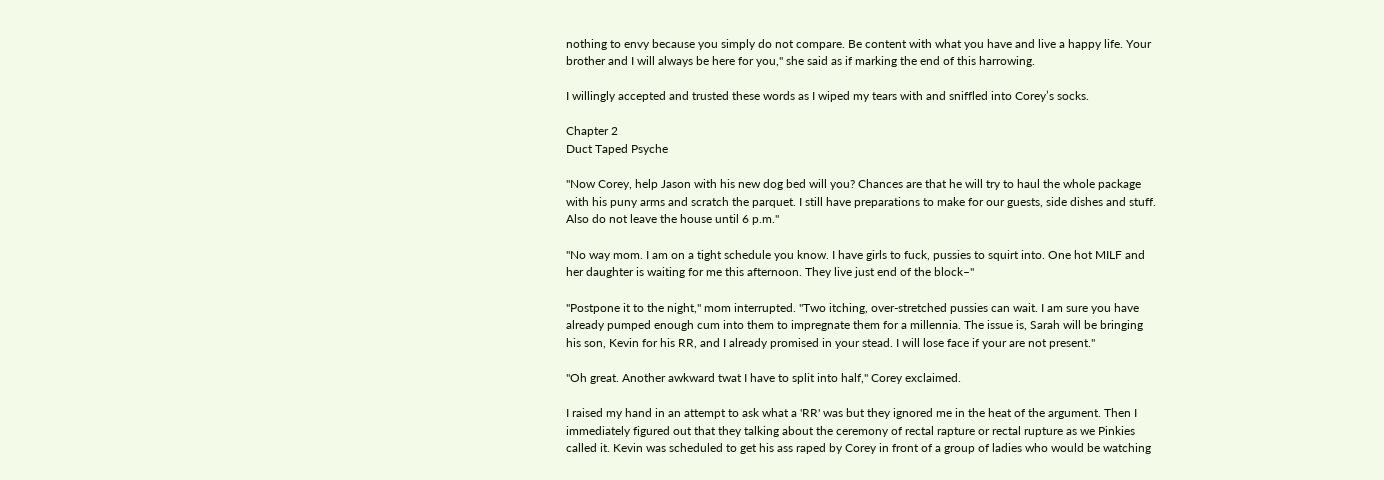nothing to envy because you simply do not compare. Be content with what you have and live a happy life. Your brother and I will always be here for you," she said as if marking the end of this harrowing.

I willingly accepted and trusted these words as I wiped my tears with and sniffled into Corey’s socks.

Chapter 2
Duct Taped Psyche

"Now Corey, help Jason with his new dog bed will you? Chances are that he will try to haul the whole package with his puny arms and scratch the parquet. I still have preparations to make for our guests, side dishes and stuff. Also do not leave the house until 6 p.m."

"No way mom. I am on a tight schedule you know. I have girls to fuck, pussies to squirt into. One hot MILF and her daughter is waiting for me this afternoon. They live just end of the block–"

"Postpone it to the night," mom interrupted. "Two itching, over-stretched pussies can wait. I am sure you have already pumped enough cum into them to impregnate them for a millennia. The issue is, Sarah will be bringing his son, Kevin for his RR, and I already promised in your stead. I will lose face if your are not present."

"Oh great. Another awkward twat I have to split into half," Corey exclaimed.

I raised my hand in an attempt to ask what a 'RR' was but they ignored me in the heat of the argument. Then I immediately figured out that they talking about the ceremony of rectal rapture or rectal rupture as we Pinkies called it. Kevin was scheduled to get his ass raped by Corey in front of a group of ladies who would be watching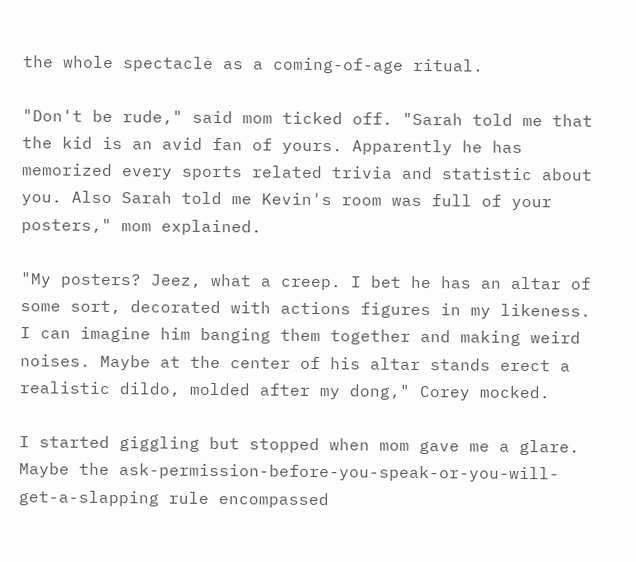the whole spectacle as a coming-of-age ritual.

"Don't be rude," said mom ticked off. "Sarah told me that the kid is an avid fan of yours. Apparently he has memorized every sports related trivia and statistic about you. Also Sarah told me Kevin's room was full of your posters," mom explained.

"My posters? Jeez, what a creep. I bet he has an altar of some sort, decorated with actions figures in my likeness. I can imagine him banging them together and making weird noises. Maybe at the center of his altar stands erect a realistic dildo, molded after my dong," Corey mocked.

I started giggling but stopped when mom gave me a glare. Maybe the ask-permission-before-you-speak-or-you-will-get-a-slapping rule encompassed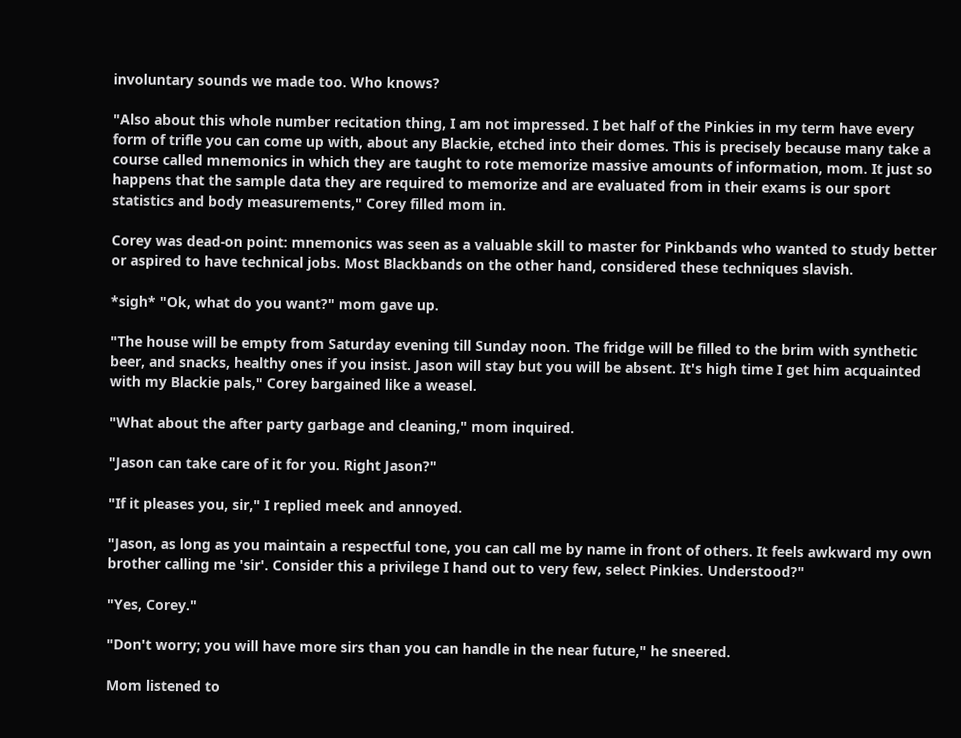involuntary sounds we made too. Who knows?

"Also about this whole number recitation thing, I am not impressed. I bet half of the Pinkies in my term have every form of trifle you can come up with, about any Blackie, etched into their domes. This is precisely because many take a course called mnemonics in which they are taught to rote memorize massive amounts of information, mom. It just so happens that the sample data they are required to memorize and are evaluated from in their exams is our sport statistics and body measurements," Corey filled mom in.

Corey was dead-on point: mnemonics was seen as a valuable skill to master for Pinkbands who wanted to study better or aspired to have technical jobs. Most Blackbands on the other hand, considered these techniques slavish.

*sigh* "Ok, what do you want?" mom gave up.

"The house will be empty from Saturday evening till Sunday noon. The fridge will be filled to the brim with synthetic beer, and snacks, healthy ones if you insist. Jason will stay but you will be absent. It's high time I get him acquainted with my Blackie pals," Corey bargained like a weasel.

"What about the after party garbage and cleaning," mom inquired.

"Jason can take care of it for you. Right Jason?"

"If it pleases you, sir," I replied meek and annoyed.

"Jason, as long as you maintain a respectful tone, you can call me by name in front of others. It feels awkward my own brother calling me 'sir'. Consider this a privilege I hand out to very few, select Pinkies. Understood?"

"Yes, Corey."

"Don't worry; you will have more sirs than you can handle in the near future," he sneered.

Mom listened to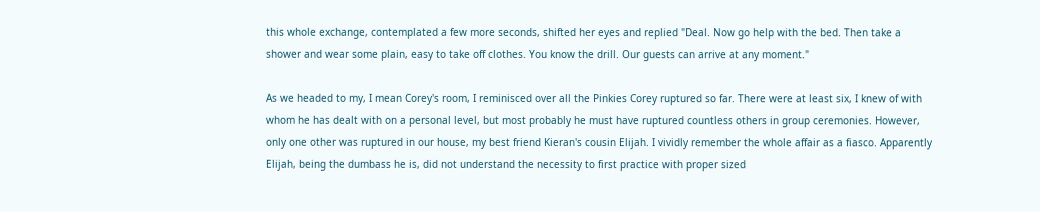this whole exchange, contemplated a few more seconds, shifted her eyes and replied "Deal. Now go help with the bed. Then take a shower and wear some plain, easy to take off clothes. You know the drill. Our guests can arrive at any moment."

As we headed to my, I mean Corey's room, I reminisced over all the Pinkies Corey ruptured so far. There were at least six, I knew of with whom he has dealt with on a personal level, but most probably he must have ruptured countless others in group ceremonies. However, only one other was ruptured in our house, my best friend Kieran's cousin Elijah. I vividly remember the whole affair as a fiasco. Apparently Elijah, being the dumbass he is, did not understand the necessity to first practice with proper sized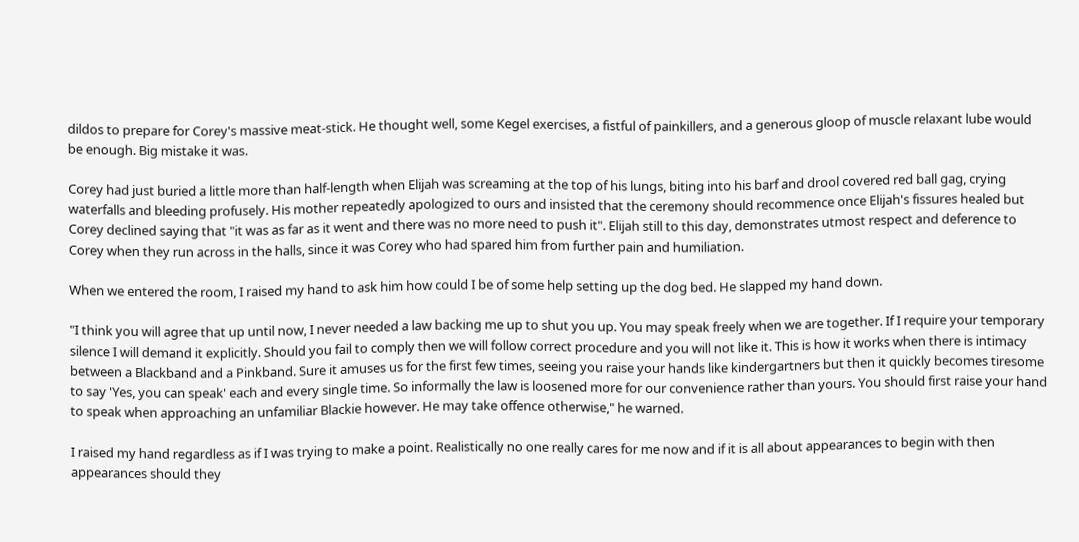dildos to prepare for Corey's massive meat-stick. He thought well, some Kegel exercises, a fistful of painkillers, and a generous gloop of muscle relaxant lube would be enough. Big mistake it was.

Corey had just buried a little more than half-length when Elijah was screaming at the top of his lungs, biting into his barf and drool covered red ball gag, crying waterfalls and bleeding profusely. His mother repeatedly apologized to ours and insisted that the ceremony should recommence once Elijah's fissures healed but Corey declined saying that "it was as far as it went and there was no more need to push it". Elijah still to this day, demonstrates utmost respect and deference to Corey when they run across in the halls, since it was Corey who had spared him from further pain and humiliation.

When we entered the room, I raised my hand to ask him how could I be of some help setting up the dog bed. He slapped my hand down.

"I think you will agree that up until now, I never needed a law backing me up to shut you up. You may speak freely when we are together. If I require your temporary silence I will demand it explicitly. Should you fail to comply then we will follow correct procedure and you will not like it. This is how it works when there is intimacy between a Blackband and a Pinkband. Sure it amuses us for the first few times, seeing you raise your hands like kindergartners but then it quickly becomes tiresome to say 'Yes, you can speak' each and every single time. So informally the law is loosened more for our convenience rather than yours. You should first raise your hand to speak when approaching an unfamiliar Blackie however. He may take offence otherwise," he warned.

I raised my hand regardless as if I was trying to make a point. Realistically no one really cares for me now and if it is all about appearances to begin with then appearances should they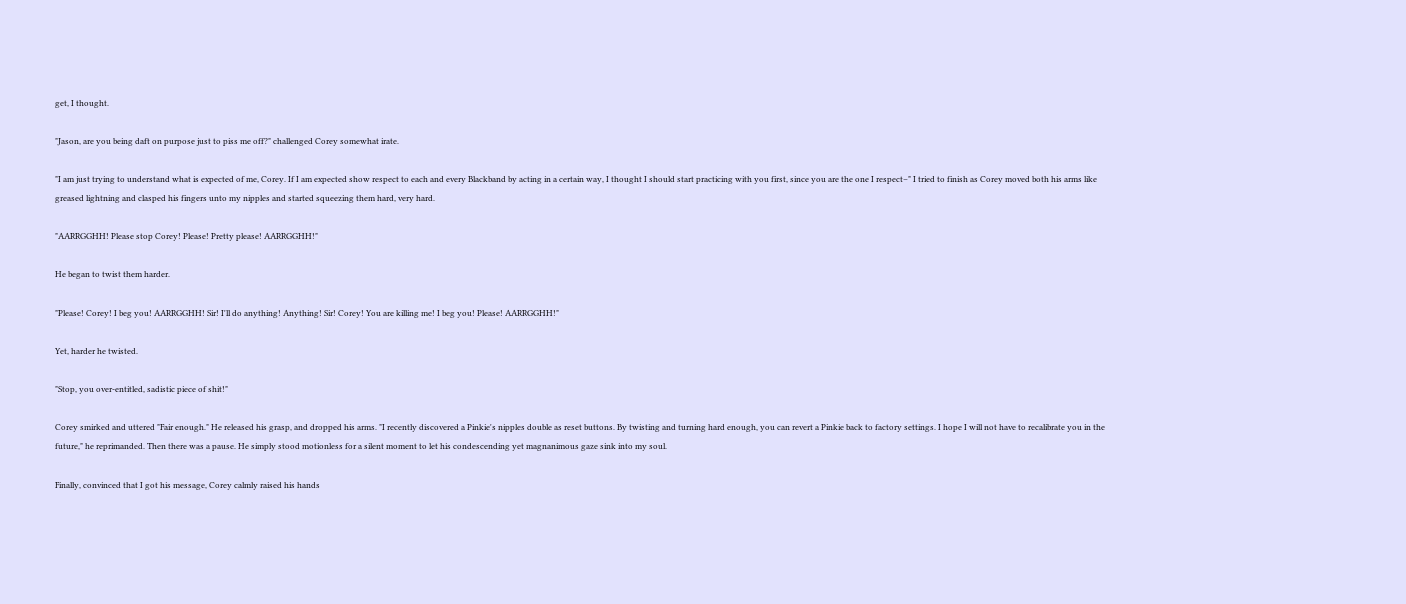get, I thought.

"Jason, are you being daft on purpose just to piss me off?" challenged Corey somewhat irate.

"I am just trying to understand what is expected of me, Corey. If I am expected show respect to each and every Blackband by acting in a certain way, I thought I should start practicing with you first, since you are the one I respect–" I tried to finish as Corey moved both his arms like greased lightning and clasped his fingers unto my nipples and started squeezing them hard, very hard.

"AARRGGHH! Please stop Corey! Please! Pretty please! AARRGGHH!"

He began to twist them harder.

"Please! Corey! I beg you! AARRGGHH! Sir! I'll do anything! Anything! Sir! Corey! You are killing me! I beg you! Please! AARRGGHH!"

Yet, harder he twisted.

"Stop, you over-entitled, sadistic piece of shit!"

Corey smirked and uttered "Fair enough." He released his grasp, and dropped his arms. "I recently discovered a Pinkie's nipples double as reset buttons. By twisting and turning hard enough, you can revert a Pinkie back to factory settings. I hope I will not have to recalibrate you in the future," he reprimanded. Then there was a pause. He simply stood motionless for a silent moment to let his condescending yet magnanimous gaze sink into my soul.

Finally, convinced that I got his message, Corey calmly raised his hands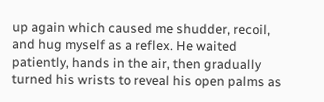up again which caused me shudder, recoil, and hug myself as a reflex. He waited patiently, hands in the air, then gradually turned his wrists to reveal his open palms as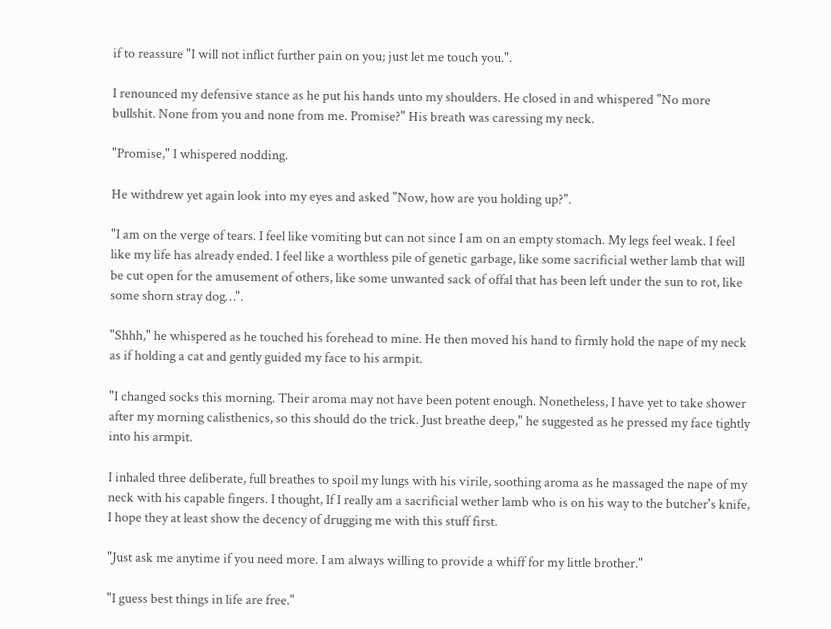if to reassure "I will not inflict further pain on you; just let me touch you.".

I renounced my defensive stance as he put his hands unto my shoulders. He closed in and whispered "No more bullshit. None from you and none from me. Promise?" His breath was caressing my neck.

"Promise," I whispered nodding.

He withdrew yet again look into my eyes and asked "Now, how are you holding up?".

"I am on the verge of tears. I feel like vomiting but can not since I am on an empty stomach. My legs feel weak. I feel like my life has already ended. I feel like a worthless pile of genetic garbage, like some sacrificial wether lamb that will be cut open for the amusement of others, like some unwanted sack of offal that has been left under the sun to rot, like some shorn stray dog…".

"Shhh," he whispered as he touched his forehead to mine. He then moved his hand to firmly hold the nape of my neck as if holding a cat and gently guided my face to his armpit.

"I changed socks this morning. Their aroma may not have been potent enough. Nonetheless, I have yet to take shower after my morning calisthenics, so this should do the trick. Just breathe deep," he suggested as he pressed my face tightly into his armpit.

I inhaled three deliberate, full breathes to spoil my lungs with his virile, soothing aroma as he massaged the nape of my neck with his capable fingers. I thought, If I really am a sacrificial wether lamb who is on his way to the butcher's knife, I hope they at least show the decency of drugging me with this stuff first.

"Just ask me anytime if you need more. I am always willing to provide a whiff for my little brother."

"I guess best things in life are free."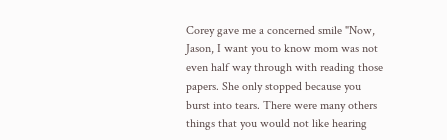Corey gave me a concerned smile "Now, Jason, I want you to know mom was not even half way through with reading those papers. She only stopped because you burst into tears. There were many others things that you would not like hearing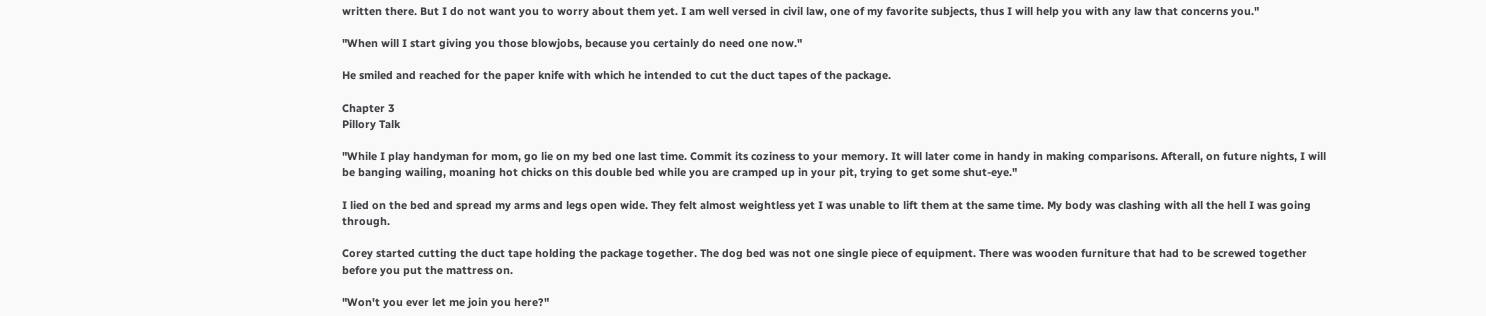written there. But I do not want you to worry about them yet. I am well versed in civil law, one of my favorite subjects, thus I will help you with any law that concerns you."

"When will I start giving you those blowjobs, because you certainly do need one now."

He smiled and reached for the paper knife with which he intended to cut the duct tapes of the package.

Chapter 3
Pillory Talk

"While I play handyman for mom, go lie on my bed one last time. Commit its coziness to your memory. It will later come in handy in making comparisons. Afterall, on future nights, I will be banging wailing, moaning hot chicks on this double bed while you are cramped up in your pit, trying to get some shut-eye."

I lied on the bed and spread my arms and legs open wide. They felt almost weightless yet I was unable to lift them at the same time. My body was clashing with all the hell I was going through.

Corey started cutting the duct tape holding the package together. The dog bed was not one single piece of equipment. There was wooden furniture that had to be screwed together before you put the mattress on.

"Won't you ever let me join you here?"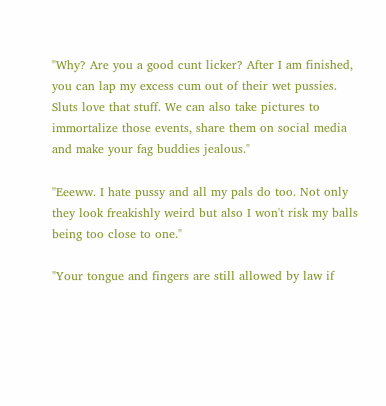"Why? Are you a good cunt licker? After I am finished, you can lap my excess cum out of their wet pussies. Sluts love that stuff. We can also take pictures to immortalize those events, share them on social media and make your fag buddies jealous."

"Eeeww. I hate pussy and all my pals do too. Not only they look freakishly weird but also I won't risk my balls being too close to one."

"Your tongue and fingers are still allowed by law if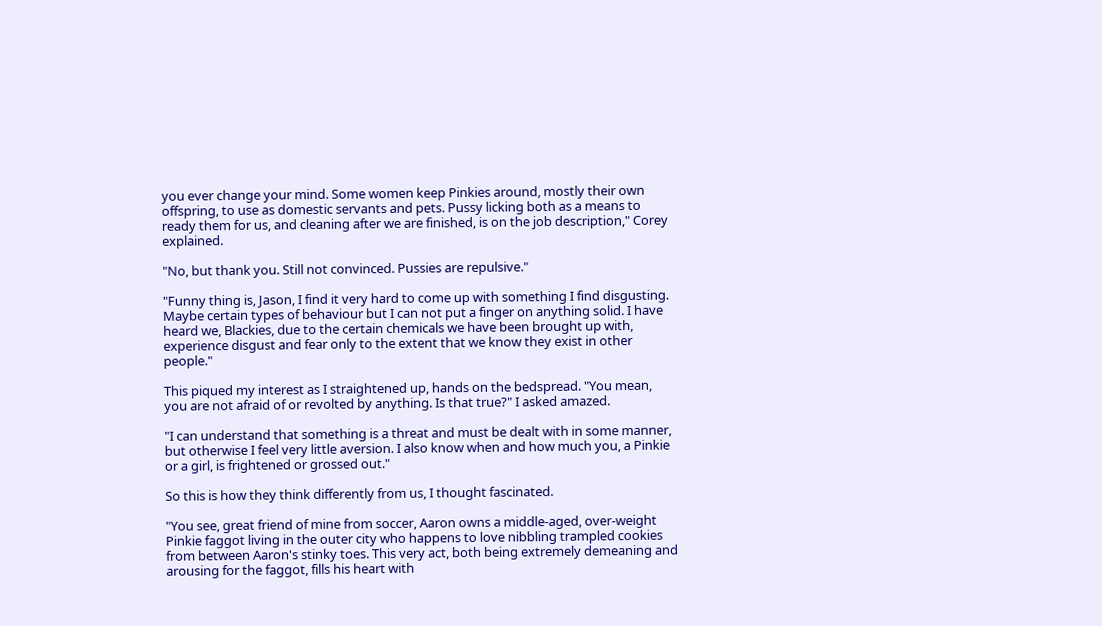you ever change your mind. Some women keep Pinkies around, mostly their own offspring, to use as domestic servants and pets. Pussy licking both as a means to ready them for us, and cleaning after we are finished, is on the job description," Corey explained.

"No, but thank you. Still not convinced. Pussies are repulsive."

"Funny thing is, Jason, I find it very hard to come up with something I find disgusting. Maybe certain types of behaviour but I can not put a finger on anything solid. I have heard we, Blackies, due to the certain chemicals we have been brought up with, experience disgust and fear only to the extent that we know they exist in other people."

This piqued my interest as I straightened up, hands on the bedspread. "You mean, you are not afraid of or revolted by anything. Is that true?" I asked amazed.

"I can understand that something is a threat and must be dealt with in some manner, but otherwise I feel very little aversion. I also know when and how much you, a Pinkie or a girl, is frightened or grossed out."

So this is how they think differently from us, I thought fascinated.

"You see, great friend of mine from soccer, Aaron owns a middle-aged, over-weight Pinkie faggot living in the outer city who happens to love nibbling trampled cookies from between Aaron's stinky toes. This very act, both being extremely demeaning and arousing for the faggot, fills his heart with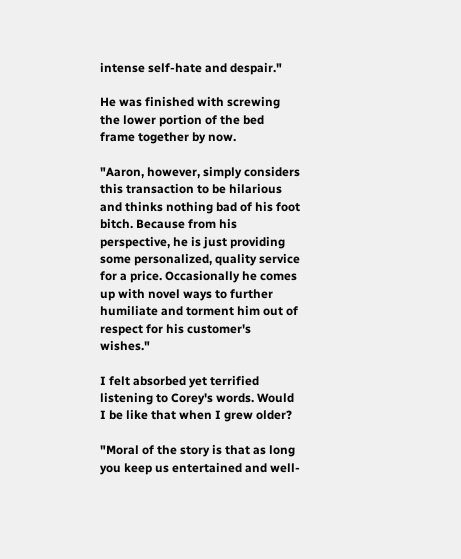intense self-hate and despair."

He was finished with screwing the lower portion of the bed frame together by now.

"Aaron, however, simply considers this transaction to be hilarious and thinks nothing bad of his foot bitch. Because from his perspective, he is just providing some personalized, quality service for a price. Occasionally he comes up with novel ways to further humiliate and torment him out of respect for his customer's wishes."

I felt absorbed yet terrified listening to Corey's words. Would I be like that when I grew older?

"Moral of the story is that as long you keep us entertained and well-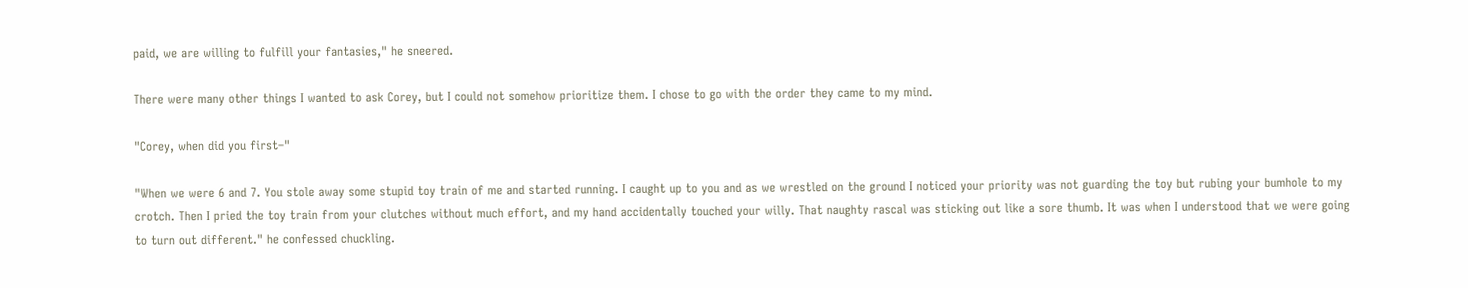paid, we are willing to fulfill your fantasies," he sneered.

There were many other things I wanted to ask Corey, but I could not somehow prioritize them. I chose to go with the order they came to my mind.

"Corey, when did you first–"

"When we were 6 and 7. You stole away some stupid toy train of me and started running. I caught up to you and as we wrestled on the ground I noticed your priority was not guarding the toy but rubing your bumhole to my crotch. Then I pried the toy train from your clutches without much effort, and my hand accidentally touched your willy. That naughty rascal was sticking out like a sore thumb. It was when I understood that we were going to turn out different." he confessed chuckling.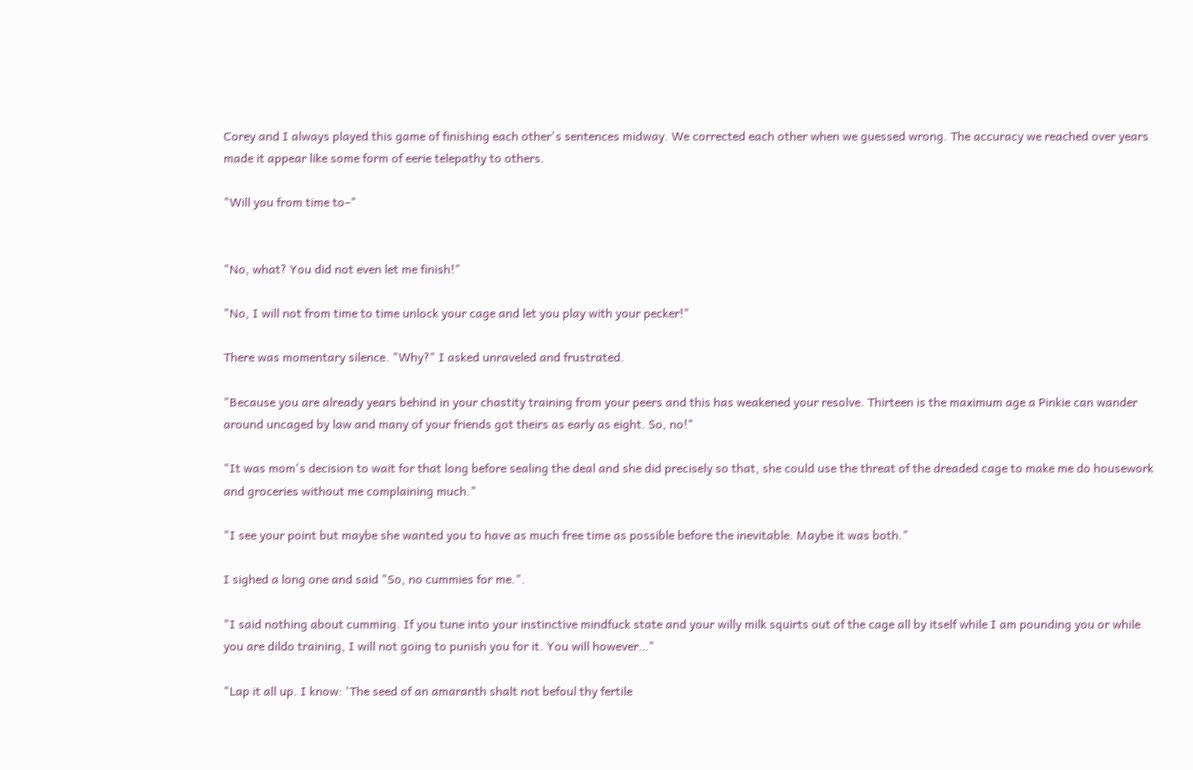Corey and I always played this game of finishing each other's sentences midway. We corrected each other when we guessed wrong. The accuracy we reached over years made it appear like some form of eerie telepathy to others.

"Will you from time to–"


"No, what? You did not even let me finish!"

"No, I will not from time to time unlock your cage and let you play with your pecker!"

There was momentary silence. "Why?" I asked unraveled and frustrated.

"Because you are already years behind in your chastity training from your peers and this has weakened your resolve. Thirteen is the maximum age a Pinkie can wander around uncaged by law and many of your friends got theirs as early as eight. So, no!"

"It was mom's decision to wait for that long before sealing the deal and she did precisely so that, she could use the threat of the dreaded cage to make me do housework and groceries without me complaining much."

"I see your point but maybe she wanted you to have as much free time as possible before the inevitable. Maybe it was both."

I sighed a long one and said "So, no cummies for me.".

"I said nothing about cumming. If you tune into your instinctive mindfuck state and your willy milk squirts out of the cage all by itself while I am pounding you or while you are dildo training, I will not going to punish you for it. You will however…"

"Lap it all up. I know: 'The seed of an amaranth shalt not befoul thy fertile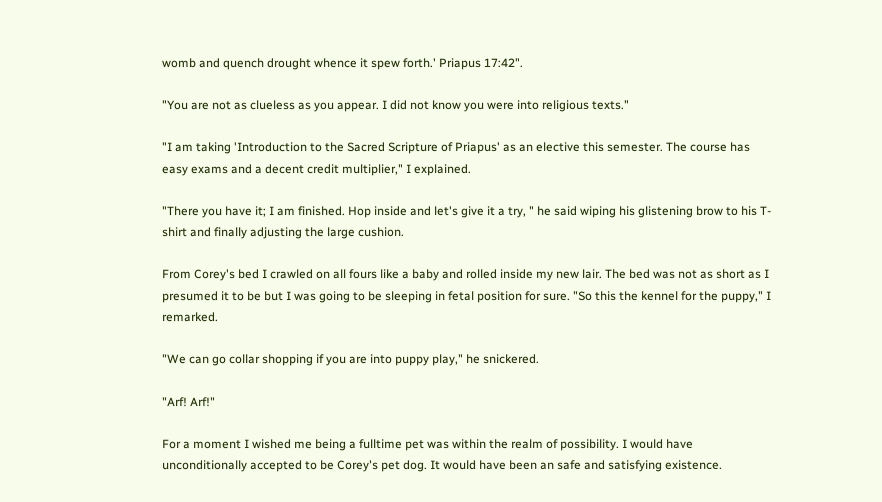womb and quench drought whence it spew forth.' Priapus 17:42".

"You are not as clueless as you appear. I did not know you were into religious texts."

"I am taking 'Introduction to the Sacred Scripture of Priapus' as an elective this semester. The course has easy exams and a decent credit multiplier," I explained.

"There you have it; I am finished. Hop inside and let's give it a try, " he said wiping his glistening brow to his T-shirt and finally adjusting the large cushion.

From Corey's bed I crawled on all fours like a baby and rolled inside my new lair. The bed was not as short as I presumed it to be but I was going to be sleeping in fetal position for sure. "So this the kennel for the puppy," I remarked.

"We can go collar shopping if you are into puppy play," he snickered.

"Arf! Arf!"

For a moment I wished me being a fulltime pet was within the realm of possibility. I would have unconditionally accepted to be Corey's pet dog. It would have been an safe and satisfying existence.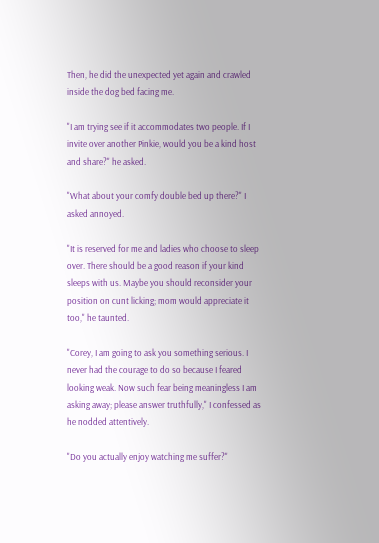Then, he did the unexpected yet again and crawled inside the dog bed facing me.

"I am trying see if it accommodates two people. If I invite over another Pinkie, would you be a kind host and share?" he asked.

"What about your comfy double bed up there?" I asked annoyed.

"It is reserved for me and ladies who choose to sleep over. There should be a good reason if your kind sleeps with us. Maybe you should reconsider your position on cunt licking; mom would appreciate it too," he taunted.

"Corey, I am going to ask you something serious. I never had the courage to do so because I feared looking weak. Now such fear being meaningless I am asking away; please answer truthfully," I confessed as he nodded attentively.

"Do you actually enjoy watching me suffer?"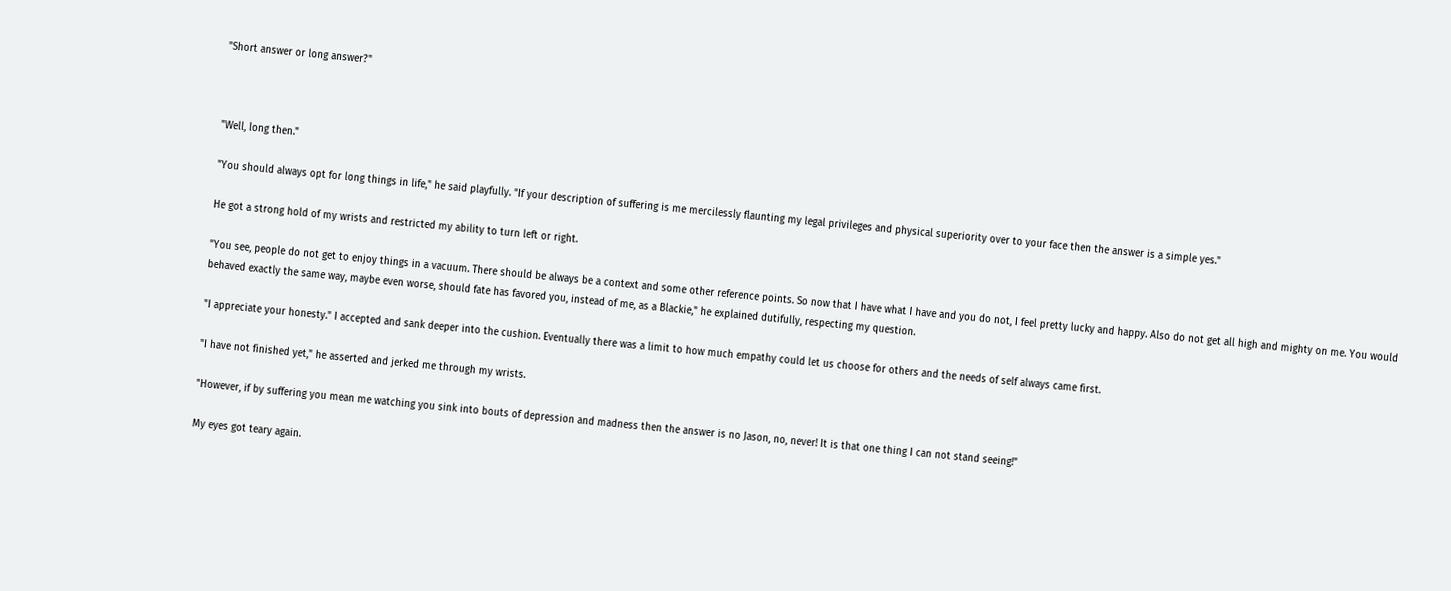"Short answer or long answer?"



"Well, long then."

"You should always opt for long things in life," he said playfully. "If your description of suffering is me mercilessly flaunting my legal privileges and physical superiority over to your face then the answer is a simple yes."

He got a strong hold of my wrists and restricted my ability to turn left or right.

"You see, people do not get to enjoy things in a vacuum. There should be always be a context and some other reference points. So now that I have what I have and you do not, I feel pretty lucky and happy. Also do not get all high and mighty on me. You would behaved exactly the same way, maybe even worse, should fate has favored you, instead of me, as a Blackie," he explained dutifully, respecting my question.

"I appreciate your honesty." I accepted and sank deeper into the cushion. Eventually there was a limit to how much empathy could let us choose for others and the needs of self always came first.

"I have not finished yet," he asserted and jerked me through my wrists.

"However, if by suffering you mean me watching you sink into bouts of depression and madness then the answer is no Jason, no, never! It is that one thing I can not stand seeing!"

My eyes got teary again.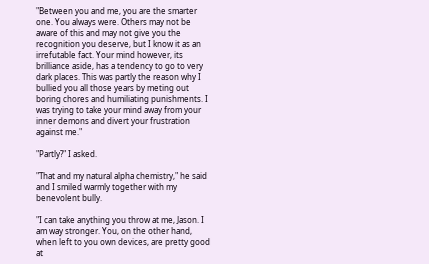"Between you and me, you are the smarter one. You always were. Others may not be aware of this and may not give you the recognition you deserve, but I know it as an irrefutable fact. Your mind however, its brilliance aside, has a tendency to go to very dark places. This was partly the reason why I bullied you all those years by meting out boring chores and humiliating punishments. I was trying to take your mind away from your inner demons and divert your frustration against me."

"Partly?" I asked.

"That and my natural alpha chemistry," he said and I smiled warmly together with my benevolent bully.

"I can take anything you throw at me, Jason. I am way stronger. You, on the other hand, when left to you own devices, are pretty good at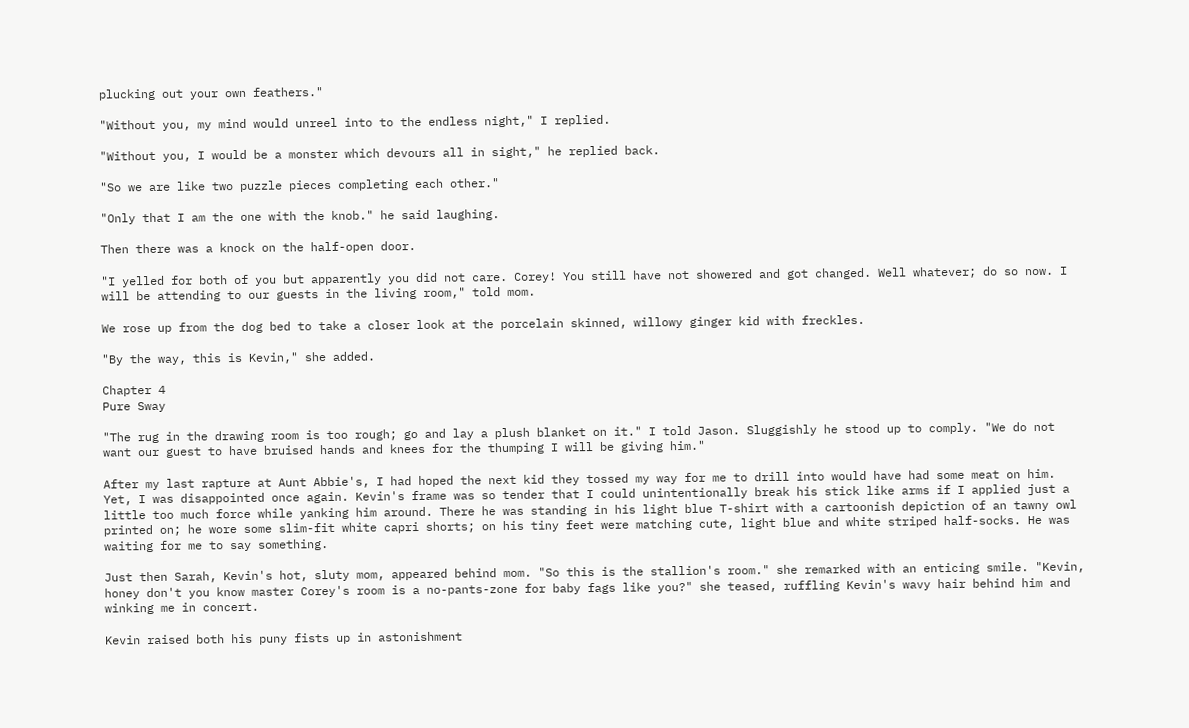plucking out your own feathers."

"Without you, my mind would unreel into to the endless night," I replied.

"Without you, I would be a monster which devours all in sight," he replied back.

"So we are like two puzzle pieces completing each other."

"Only that I am the one with the knob." he said laughing.

Then there was a knock on the half-open door.

"I yelled for both of you but apparently you did not care. Corey! You still have not showered and got changed. Well whatever; do so now. I will be attending to our guests in the living room," told mom.

We rose up from the dog bed to take a closer look at the porcelain skinned, willowy ginger kid with freckles.

"By the way, this is Kevin," she added.

Chapter 4
Pure Sway

"The rug in the drawing room is too rough; go and lay a plush blanket on it." I told Jason. Sluggishly he stood up to comply. "We do not want our guest to have bruised hands and knees for the thumping I will be giving him."

After my last rapture at Aunt Abbie's, I had hoped the next kid they tossed my way for me to drill into would have had some meat on him. Yet, I was disappointed once again. Kevin's frame was so tender that I could unintentionally break his stick like arms if I applied just a little too much force while yanking him around. There he was standing in his light blue T-shirt with a cartoonish depiction of an tawny owl printed on; he wore some slim-fit white capri shorts; on his tiny feet were matching cute, light blue and white striped half-socks. He was waiting for me to say something.

Just then Sarah, Kevin's hot, sluty mom, appeared behind mom. "So this is the stallion's room." she remarked with an enticing smile. "Kevin, honey don't you know master Corey's room is a no-pants-zone for baby fags like you?" she teased, ruffling Kevin's wavy hair behind him and winking me in concert.

Kevin raised both his puny fists up in astonishment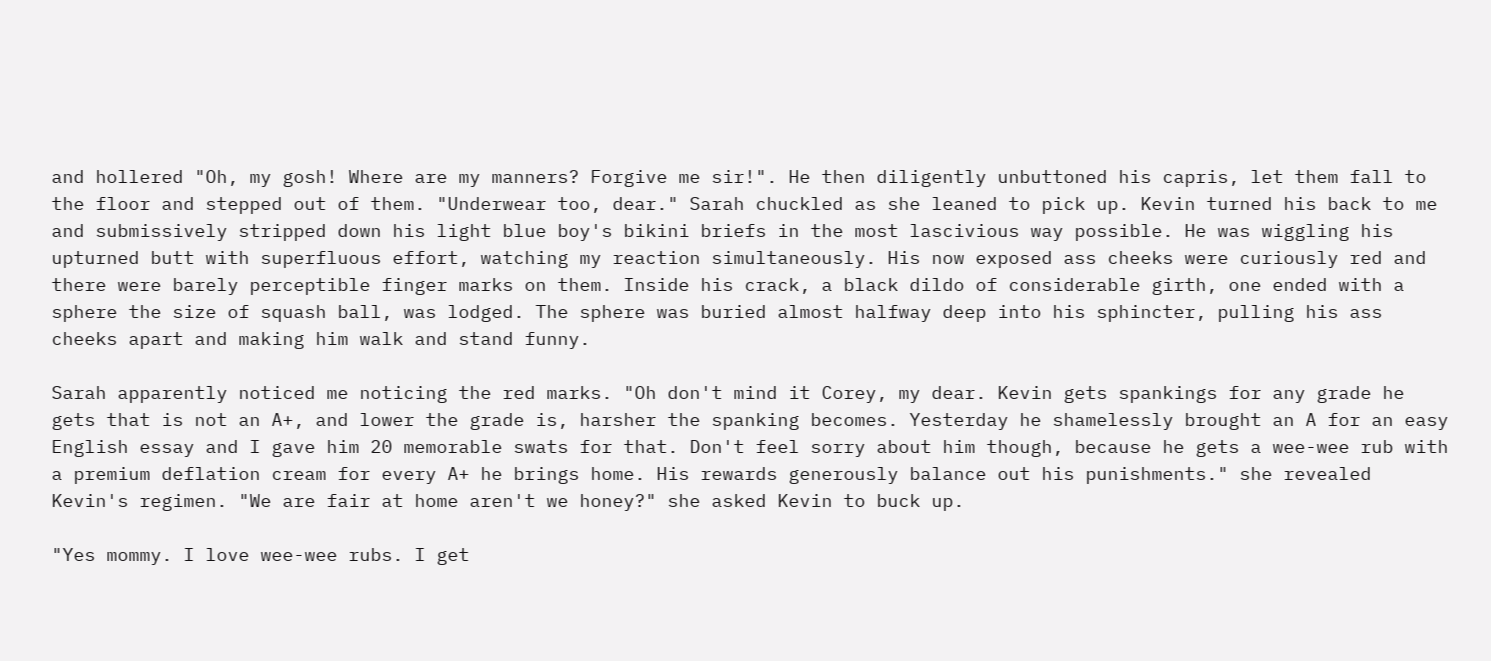and hollered "Oh, my gosh! Where are my manners? Forgive me sir!". He then diligently unbuttoned his capris, let them fall to the floor and stepped out of them. "Underwear too, dear." Sarah chuckled as she leaned to pick up. Kevin turned his back to me and submissively stripped down his light blue boy's bikini briefs in the most lascivious way possible. He was wiggling his upturned butt with superfluous effort, watching my reaction simultaneously. His now exposed ass cheeks were curiously red and there were barely perceptible finger marks on them. Inside his crack, a black dildo of considerable girth, one ended with a sphere the size of squash ball, was lodged. The sphere was buried almost halfway deep into his sphincter, pulling his ass cheeks apart and making him walk and stand funny.

Sarah apparently noticed me noticing the red marks. "Oh don't mind it Corey, my dear. Kevin gets spankings for any grade he gets that is not an A+, and lower the grade is, harsher the spanking becomes. Yesterday he shamelessly brought an A for an easy English essay and I gave him 20 memorable swats for that. Don't feel sorry about him though, because he gets a wee-wee rub with a premium deflation cream for every A+ he brings home. His rewards generously balance out his punishments." she revealed Kevin's regimen. "We are fair at home aren't we honey?" she asked Kevin to buck up.

"Yes mommy. I love wee-wee rubs. I get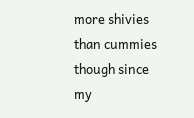more shivies than cummies though since my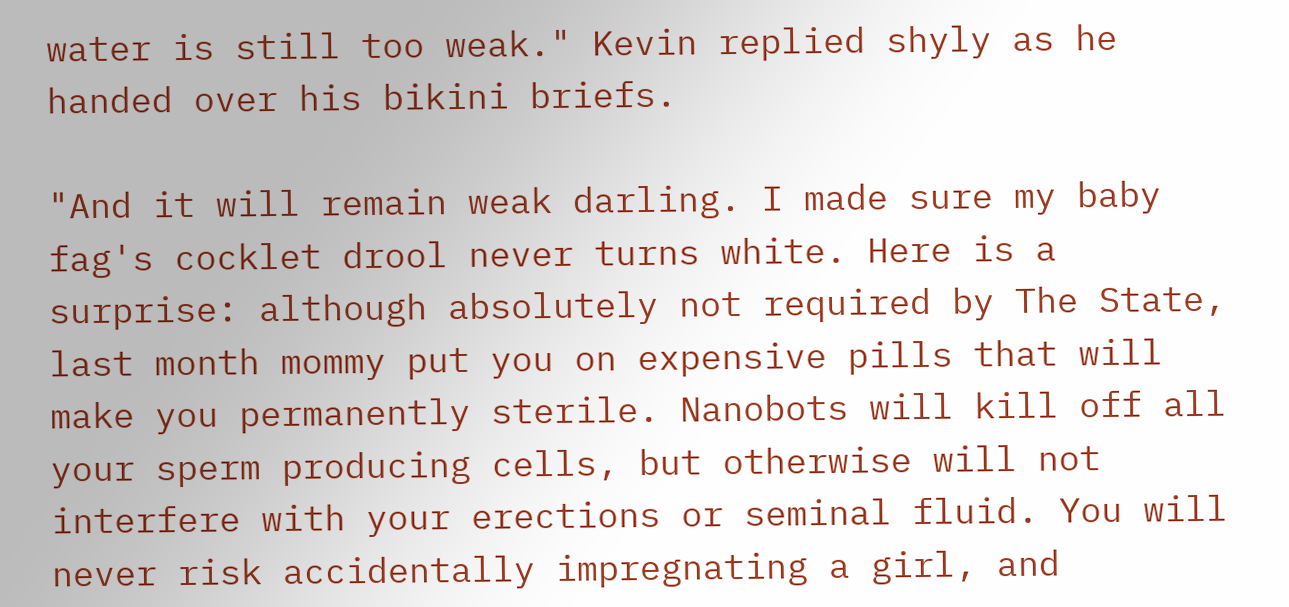water is still too weak." Kevin replied shyly as he handed over his bikini briefs.

"And it will remain weak darling. I made sure my baby fag's cocklet drool never turns white. Here is a surprise: although absolutely not required by The State, last month mommy put you on expensive pills that will make you permanently sterile. Nanobots will kill off all your sperm producing cells, but otherwise will not interfere with your erections or seminal fluid. You will never risk accidentally impregnating a girl, and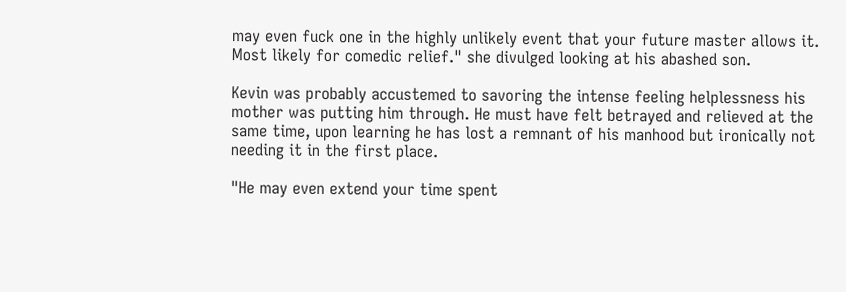may even fuck one in the highly unlikely event that your future master allows it. Most likely for comedic relief." she divulged looking at his abashed son.

Kevin was probably accustemed to savoring the intense feeling helplessness his mother was putting him through. He must have felt betrayed and relieved at the same time, upon learning he has lost a remnant of his manhood but ironically not needing it in the first place.

"He may even extend your time spent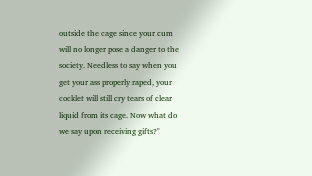outside the cage since your cum will no longer pose a danger to the society. Needless to say when you get your ass properly raped, your cocklet will still cry tears of clear liquid from its cage. Now what do we say upon receiving gifts?"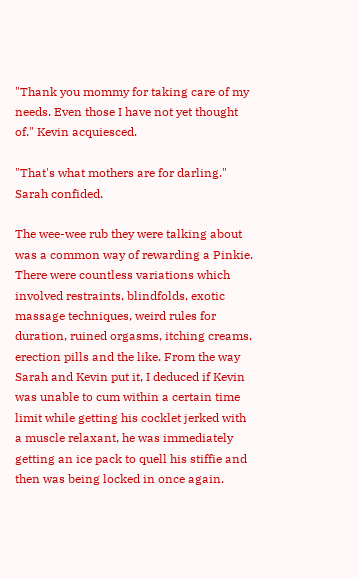"Thank you mommy for taking care of my needs. Even those I have not yet thought of." Kevin acquiesced.

"That's what mothers are for darling." Sarah confided.

The wee-wee rub they were talking about was a common way of rewarding a Pinkie. There were countless variations which involved restraints, blindfolds, exotic massage techniques, weird rules for duration, ruined orgasms, itching creams, erection pills and the like. From the way Sarah and Kevin put it, I deduced if Kevin was unable to cum within a certain time limit while getting his cocklet jerked with a muscle relaxant, he was immediately getting an ice pack to quell his stiffie and then was being locked in once again.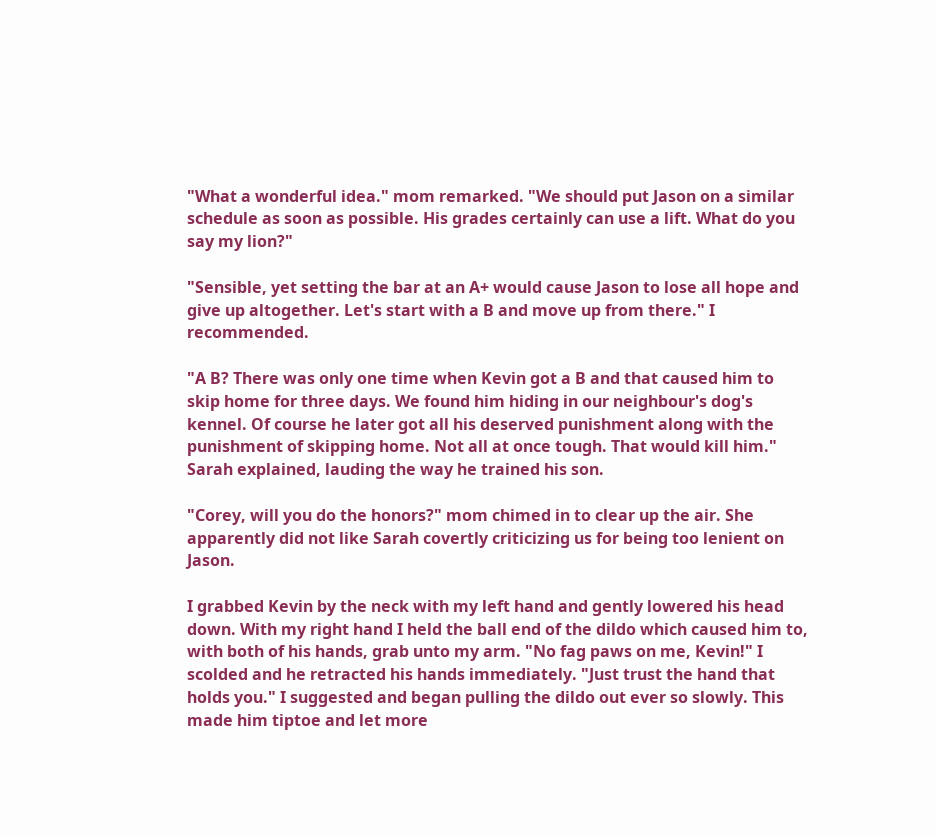"What a wonderful idea." mom remarked. "We should put Jason on a similar schedule as soon as possible. His grades certainly can use a lift. What do you say my lion?"

"Sensible, yet setting the bar at an A+ would cause Jason to lose all hope and give up altogether. Let's start with a B and move up from there." I recommended.

"A B? There was only one time when Kevin got a B and that caused him to skip home for three days. We found him hiding in our neighbour's dog's kennel. Of course he later got all his deserved punishment along with the punishment of skipping home. Not all at once tough. That would kill him." Sarah explained, lauding the way he trained his son.

"Corey, will you do the honors?" mom chimed in to clear up the air. She apparently did not like Sarah covertly criticizing us for being too lenient on Jason.

I grabbed Kevin by the neck with my left hand and gently lowered his head down. With my right hand I held the ball end of the dildo which caused him to, with both of his hands, grab unto my arm. "No fag paws on me, Kevin!" I scolded and he retracted his hands immediately. "Just trust the hand that holds you." I suggested and began pulling the dildo out ever so slowly. This made him tiptoe and let more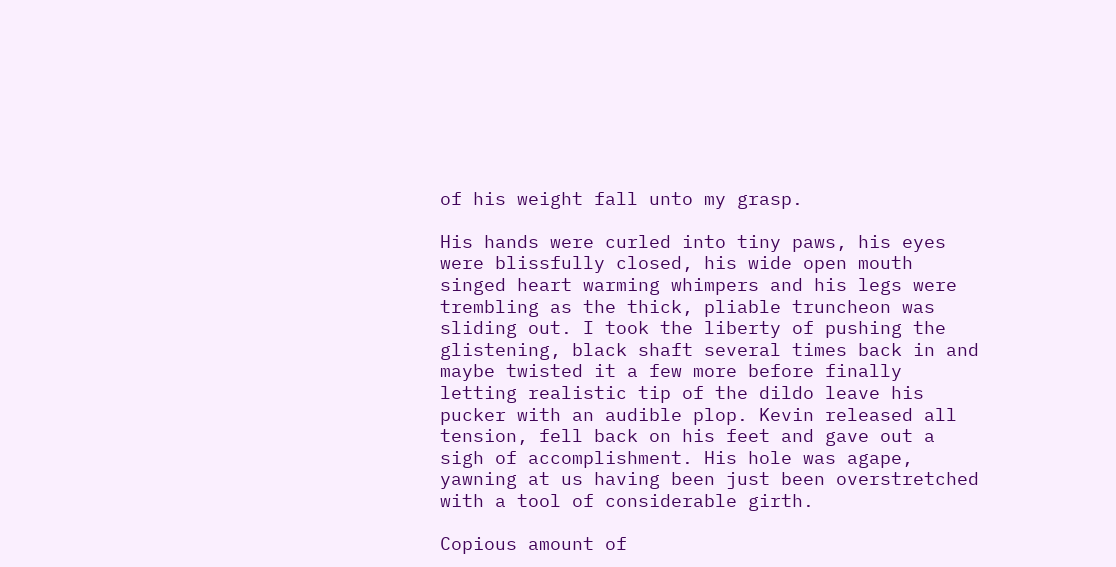of his weight fall unto my grasp.

His hands were curled into tiny paws, his eyes were blissfully closed, his wide open mouth singed heart warming whimpers and his legs were trembling as the thick, pliable truncheon was sliding out. I took the liberty of pushing the glistening, black shaft several times back in and maybe twisted it a few more before finally letting realistic tip of the dildo leave his pucker with an audible plop. Kevin released all tension, fell back on his feet and gave out a sigh of accomplishment. His hole was agape, yawning at us having been just been overstretched with a tool of considerable girth.

Copious amount of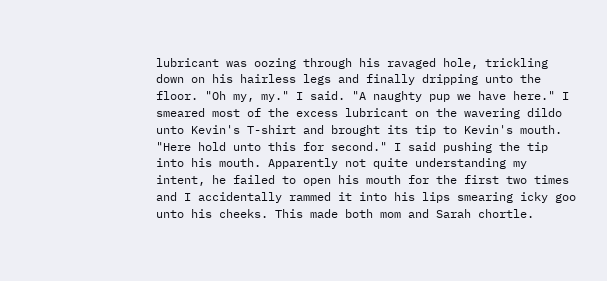lubricant was oozing through his ravaged hole, trickling down on his hairless legs and finally dripping unto the floor. "Oh my, my." I said. "A naughty pup we have here." I smeared most of the excess lubricant on the wavering dildo unto Kevin's T-shirt and brought its tip to Kevin's mouth. "Here hold unto this for second." I said pushing the tip into his mouth. Apparently not quite understanding my intent, he failed to open his mouth for the first two times and I accidentally rammed it into his lips smearing icky goo unto his cheeks. This made both mom and Sarah chortle.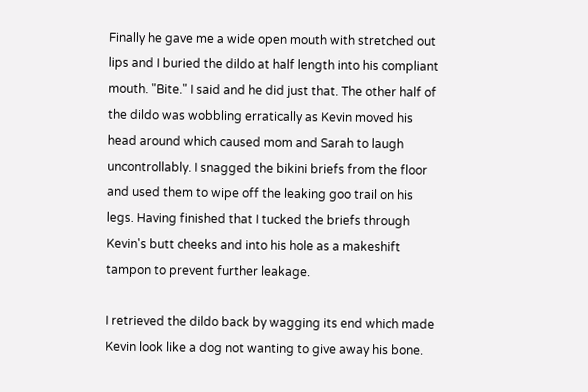Finally he gave me a wide open mouth with stretched out lips and I buried the dildo at half length into his compliant mouth. "Bite." I said and he did just that. The other half of the dildo was wobbling erratically as Kevin moved his head around which caused mom and Sarah to laugh uncontrollably. I snagged the bikini briefs from the floor and used them to wipe off the leaking goo trail on his legs. Having finished that I tucked the briefs through Kevin's butt cheeks and into his hole as a makeshift tampon to prevent further leakage.

I retrieved the dildo back by wagging its end which made Kevin look like a dog not wanting to give away his bone.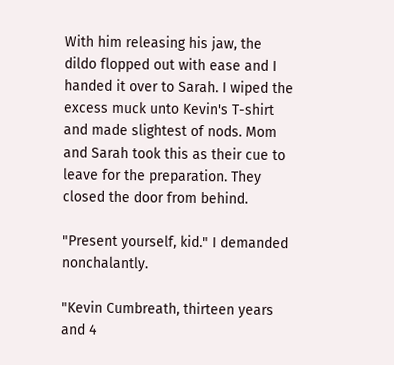With him releasing his jaw, the dildo flopped out with ease and I handed it over to Sarah. I wiped the excess muck unto Kevin's T-shirt and made slightest of nods. Mom and Sarah took this as their cue to leave for the preparation. They closed the door from behind.

"Present yourself, kid." I demanded nonchalantly.

"Kevin Cumbreath, thirteen years and 4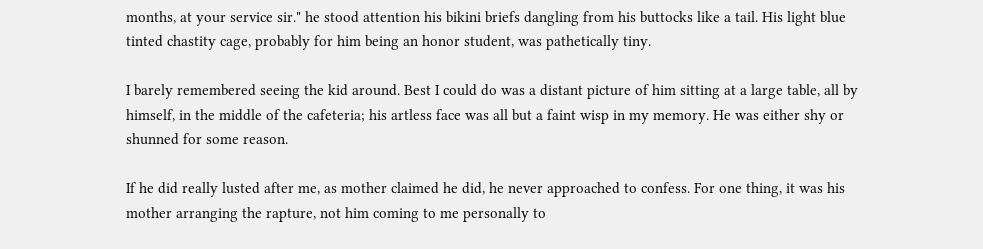months, at your service sir." he stood attention his bikini briefs dangling from his buttocks like a tail. His light blue tinted chastity cage, probably for him being an honor student, was pathetically tiny.

I barely remembered seeing the kid around. Best I could do was a distant picture of him sitting at a large table, all by himself, in the middle of the cafeteria; his artless face was all but a faint wisp in my memory. He was either shy or shunned for some reason.

If he did really lusted after me, as mother claimed he did, he never approached to confess. For one thing, it was his mother arranging the rapture, not him coming to me personally to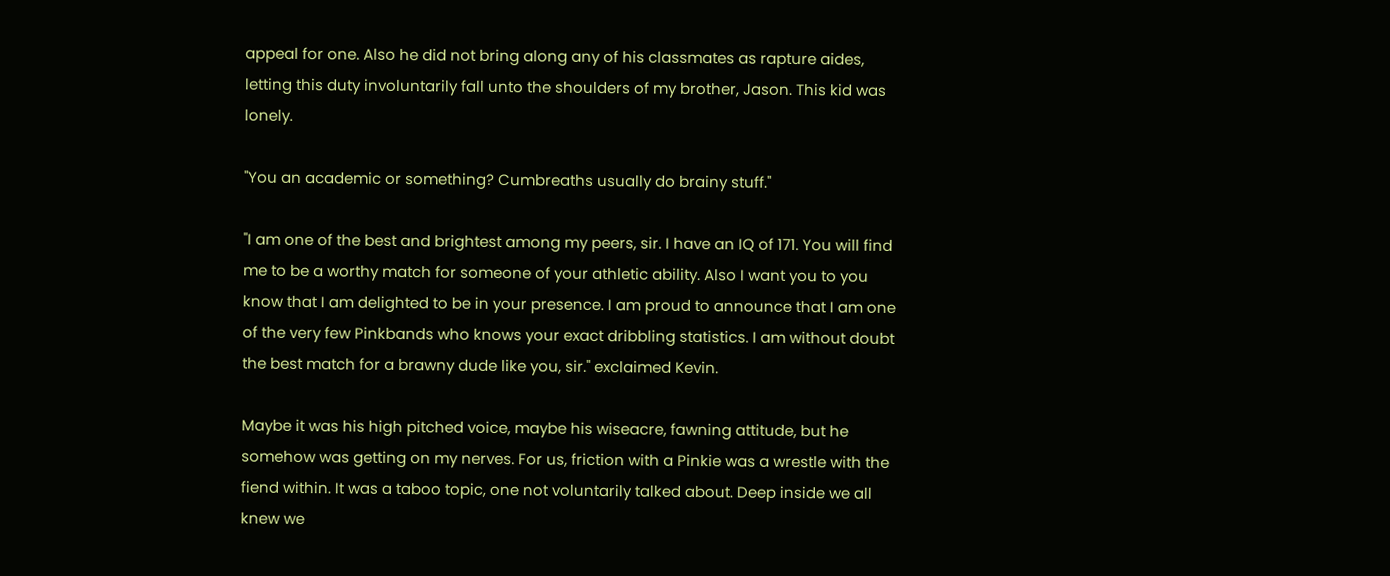appeal for one. Also he did not bring along any of his classmates as rapture aides, letting this duty involuntarily fall unto the shoulders of my brother, Jason. This kid was lonely.

"You an academic or something? Cumbreaths usually do brainy stuff."

"I am one of the best and brightest among my peers, sir. I have an IQ of 171. You will find me to be a worthy match for someone of your athletic ability. Also I want you to you know that I am delighted to be in your presence. I am proud to announce that I am one of the very few Pinkbands who knows your exact dribbling statistics. I am without doubt the best match for a brawny dude like you, sir." exclaimed Kevin.

Maybe it was his high pitched voice, maybe his wiseacre, fawning attitude, but he somehow was getting on my nerves. For us, friction with a Pinkie was a wrestle with the fiend within. It was a taboo topic, one not voluntarily talked about. Deep inside we all knew we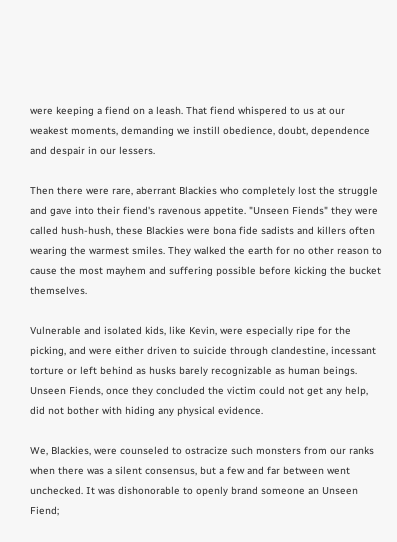were keeping a fiend on a leash. That fiend whispered to us at our weakest moments, demanding we instill obedience, doubt, dependence and despair in our lessers.

Then there were rare, aberrant Blackies who completely lost the struggle and gave into their fiend's ravenous appetite. "Unseen Fiends" they were called hush-hush, these Blackies were bona fide sadists and killers often wearing the warmest smiles. They walked the earth for no other reason to cause the most mayhem and suffering possible before kicking the bucket themselves.

Vulnerable and isolated kids, like Kevin, were especially ripe for the picking, and were either driven to suicide through clandestine, incessant torture or left behind as husks barely recognizable as human beings. Unseen Fiends, once they concluded the victim could not get any help, did not bother with hiding any physical evidence.

We, Blackies, were counseled to ostracize such monsters from our ranks when there was a silent consensus, but a few and far between went unchecked. It was dishonorable to openly brand someone an Unseen Fiend;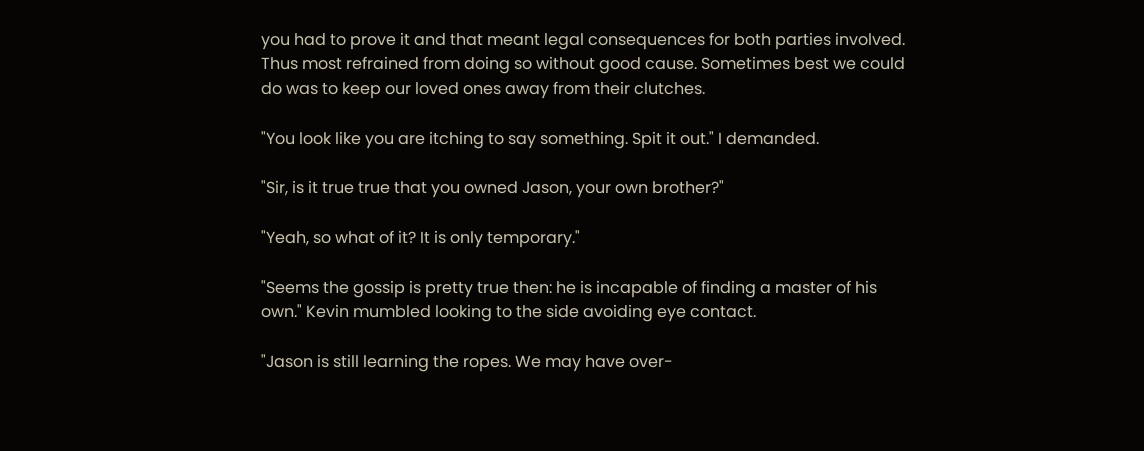you had to prove it and that meant legal consequences for both parties involved. Thus most refrained from doing so without good cause. Sometimes best we could do was to keep our loved ones away from their clutches.

"You look like you are itching to say something. Spit it out." I demanded.

"Sir, is it true true that you owned Jason, your own brother?"

"Yeah, so what of it? It is only temporary."

"Seems the gossip is pretty true then: he is incapable of finding a master of his own." Kevin mumbled looking to the side avoiding eye contact.

"Jason is still learning the ropes. We may have over-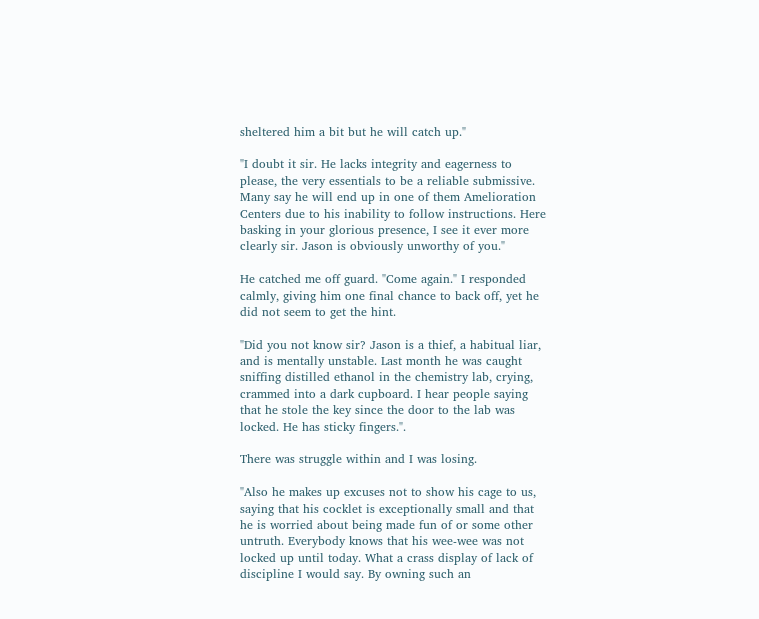sheltered him a bit but he will catch up."

"I doubt it sir. He lacks integrity and eagerness to please, the very essentials to be a reliable submissive. Many say he will end up in one of them Amelioration Centers due to his inability to follow instructions. Here basking in your glorious presence, I see it ever more clearly sir. Jason is obviously unworthy of you."

He catched me off guard. "Come again." I responded calmly, giving him one final chance to back off, yet he did not seem to get the hint.

"Did you not know sir? Jason is a thief, a habitual liar, and is mentally unstable. Last month he was caught sniffing distilled ethanol in the chemistry lab, crying, crammed into a dark cupboard. I hear people saying that he stole the key since the door to the lab was locked. He has sticky fingers.".

There was struggle within and I was losing.

"Also he makes up excuses not to show his cage to us, saying that his cocklet is exceptionally small and that he is worried about being made fun of or some other untruth. Everybody knows that his wee-wee was not locked up until today. What a crass display of lack of discipline I would say. By owning such an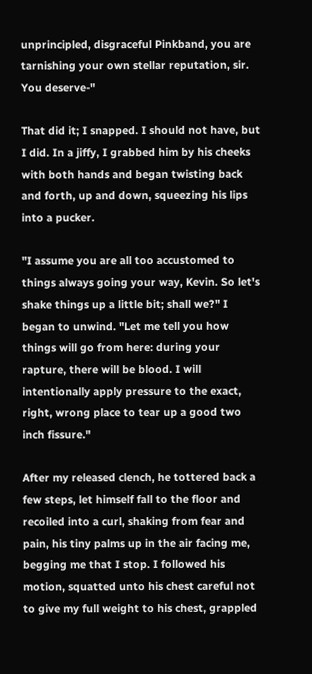unprincipled, disgraceful Pinkband, you are tarnishing your own stellar reputation, sir. You deserve-"

That did it; I snapped. I should not have, but I did. In a jiffy, I grabbed him by his cheeks with both hands and began twisting back and forth, up and down, squeezing his lips into a pucker.

"I assume you are all too accustomed to things always going your way, Kevin. So let's shake things up a little bit; shall we?" I began to unwind. "Let me tell you how things will go from here: during your rapture, there will be blood. I will intentionally apply pressure to the exact, right, wrong place to tear up a good two inch fissure."

After my released clench, he tottered back a few steps, let himself fall to the floor and recoiled into a curl, shaking from fear and pain, his tiny palms up in the air facing me, begging me that I stop. I followed his motion, squatted unto his chest careful not to give my full weight to his chest, grappled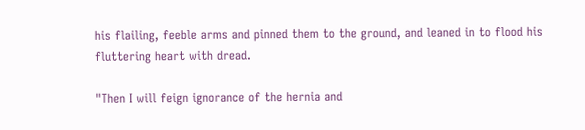his flailing, feeble arms and pinned them to the ground, and leaned in to flood his fluttering heart with dread.

"Then I will feign ignorance of the hernia and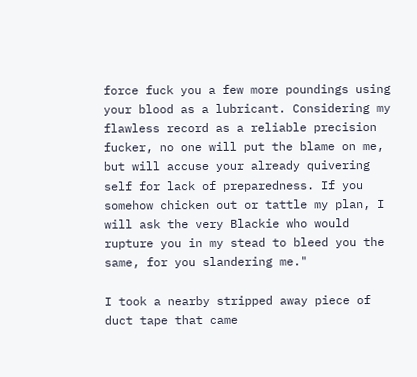force fuck you a few more poundings using your blood as a lubricant. Considering my flawless record as a reliable precision fucker, no one will put the blame on me, but will accuse your already quivering self for lack of preparedness. If you somehow chicken out or tattle my plan, I will ask the very Blackie who would rupture you in my stead to bleed you the same, for you slandering me."

I took a nearby stripped away piece of duct tape that came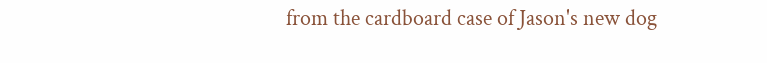from the cardboard case of Jason's new dog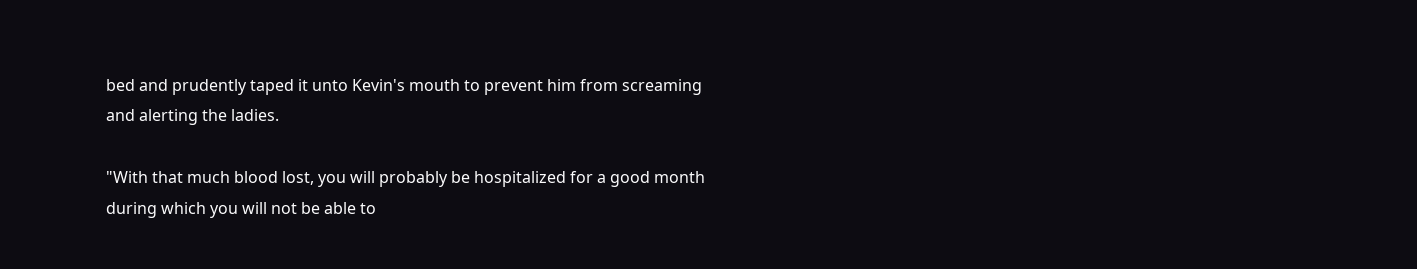bed and prudently taped it unto Kevin's mouth to prevent him from screaming and alerting the ladies.

"With that much blood lost, you will probably be hospitalized for a good month during which you will not be able to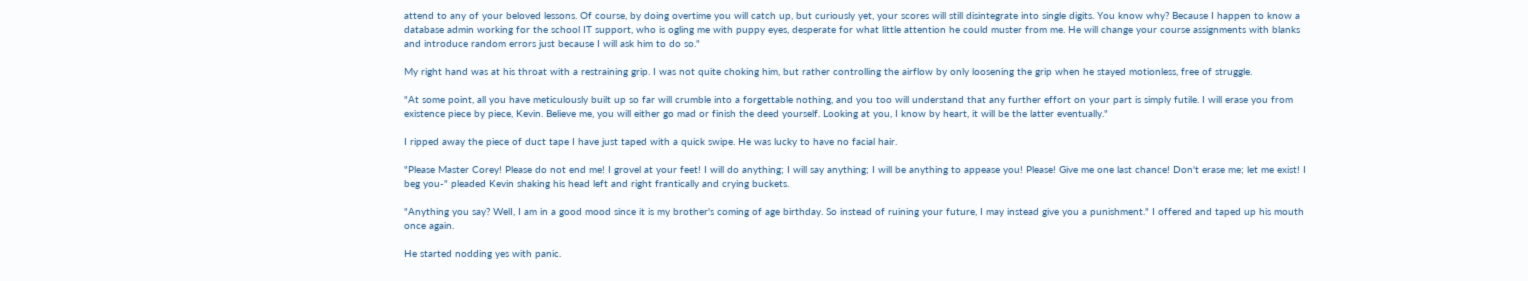attend to any of your beloved lessons. Of course, by doing overtime you will catch up, but curiously yet, your scores will still disintegrate into single digits. You know why? Because I happen to know a database admin working for the school IT support, who is ogling me with puppy eyes, desperate for what little attention he could muster from me. He will change your course assignments with blanks and introduce random errors just because I will ask him to do so."

My right hand was at his throat with a restraining grip. I was not quite choking him, but rather controlling the airflow by only loosening the grip when he stayed motionless, free of struggle.

"At some point, all you have meticulously built up so far will crumble into a forgettable nothing, and you too will understand that any further effort on your part is simply futile. I will erase you from existence piece by piece, Kevin. Believe me, you will either go mad or finish the deed yourself. Looking at you, I know by heart, it will be the latter eventually."

I ripped away the piece of duct tape I have just taped with a quick swipe. He was lucky to have no facial hair.

"Please Master Corey! Please do not end me! I grovel at your feet! I will do anything; I will say anything; I will be anything to appease you! Please! Give me one last chance! Don't erase me; let me exist! I beg you-" pleaded Kevin shaking his head left and right frantically and crying buckets.

"Anything you say? WelI, I am in a good mood since it is my brother's coming of age birthday. So instead of ruining your future, I may instead give you a punishment." I offered and taped up his mouth once again.

He started nodding yes with panic.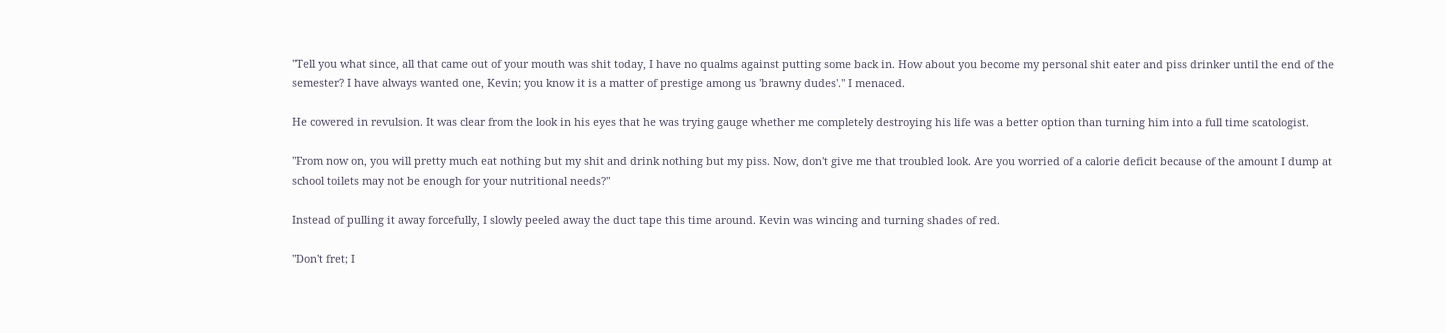"Tell you what since, all that came out of your mouth was shit today, I have no qualms against putting some back in. How about you become my personal shit eater and piss drinker until the end of the semester? I have always wanted one, Kevin; you know it is a matter of prestige among us 'brawny dudes'." I menaced.

He cowered in revulsion. It was clear from the look in his eyes that he was trying gauge whether me completely destroying his life was a better option than turning him into a full time scatologist.

"From now on, you will pretty much eat nothing but my shit and drink nothing but my piss. Now, don't give me that troubled look. Are you worried of a calorie deficit because of the amount I dump at school toilets may not be enough for your nutritional needs?"

Instead of pulling it away forcefully, I slowly peeled away the duct tape this time around. Kevin was wincing and turning shades of red.

"Don't fret; I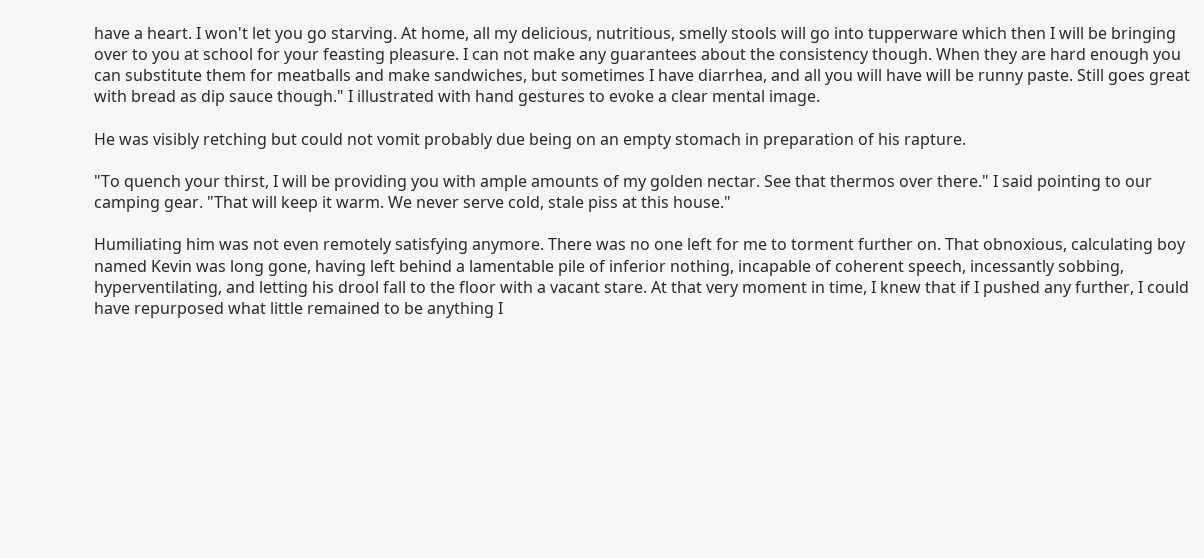have a heart. I won't let you go starving. At home, all my delicious, nutritious, smelly stools will go into tupperware which then I will be bringing over to you at school for your feasting pleasure. I can not make any guarantees about the consistency though. When they are hard enough you can substitute them for meatballs and make sandwiches, but sometimes I have diarrhea, and all you will have will be runny paste. Still goes great with bread as dip sauce though." I illustrated with hand gestures to evoke a clear mental image.

He was visibly retching but could not vomit probably due being on an empty stomach in preparation of his rapture.

"To quench your thirst, I will be providing you with ample amounts of my golden nectar. See that thermos over there." I said pointing to our camping gear. "That will keep it warm. We never serve cold, stale piss at this house."

Humiliating him was not even remotely satisfying anymore. There was no one left for me to torment further on. That obnoxious, calculating boy named Kevin was long gone, having left behind a lamentable pile of inferior nothing, incapable of coherent speech, incessantly sobbing, hyperventilating, and letting his drool fall to the floor with a vacant stare. At that very moment in time, I knew that if I pushed any further, I could have repurposed what little remained to be anything I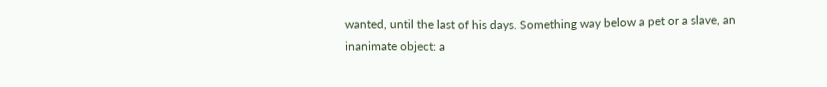wanted, until the last of his days. Something way below a pet or a slave, an inanimate object: a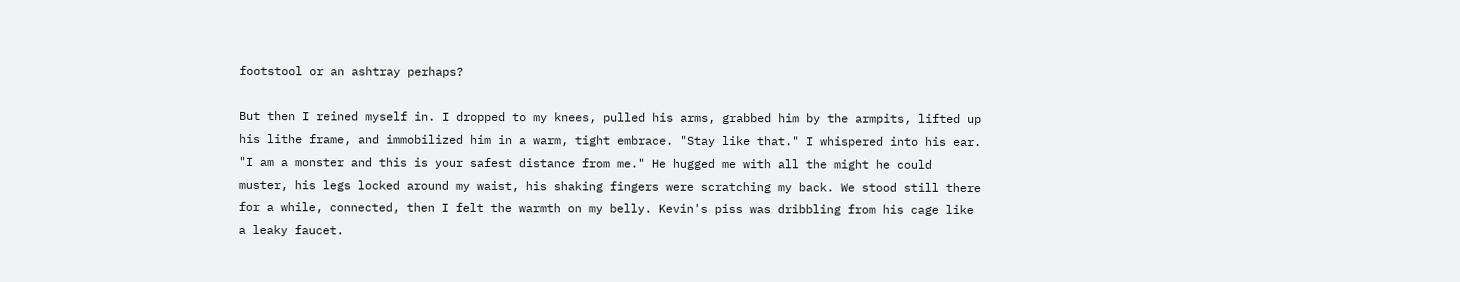footstool or an ashtray perhaps?

But then I reined myself in. I dropped to my knees, pulled his arms, grabbed him by the armpits, lifted up his lithe frame, and immobilized him in a warm, tight embrace. "Stay like that." I whispered into his ear. "I am a monster and this is your safest distance from me." He hugged me with all the might he could muster, his legs locked around my waist, his shaking fingers were scratching my back. We stood still there for a while, connected, then I felt the warmth on my belly. Kevin's piss was dribbling from his cage like a leaky faucet.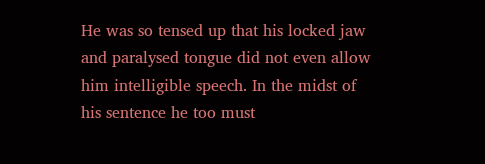He was so tensed up that his locked jaw and paralysed tongue did not even allow him intelligible speech. In the midst of his sentence he too must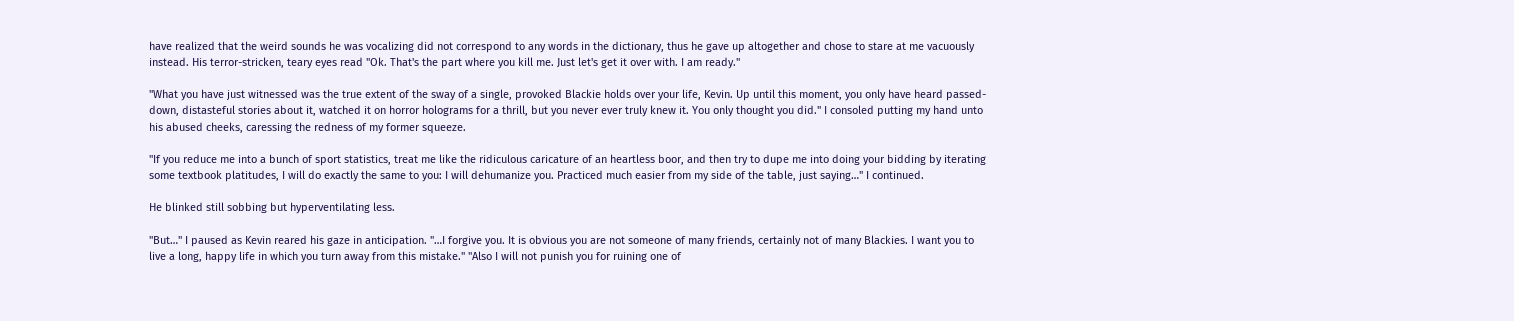have realized that the weird sounds he was vocalizing did not correspond to any words in the dictionary, thus he gave up altogether and chose to stare at me vacuously instead. His terror-stricken, teary eyes read "Ok. That's the part where you kill me. Just let's get it over with. I am ready."

"What you have just witnessed was the true extent of the sway of a single, provoked Blackie holds over your life, Kevin. Up until this moment, you only have heard passed-down, distasteful stories about it, watched it on horror holograms for a thrill, but you never ever truly knew it. You only thought you did." I consoled putting my hand unto his abused cheeks, caressing the redness of my former squeeze.

"If you reduce me into a bunch of sport statistics, treat me like the ridiculous caricature of an heartless boor, and then try to dupe me into doing your bidding by iterating some textbook platitudes, I will do exactly the same to you: I will dehumanize you. Practiced much easier from my side of the table, just saying…" I continued.

He blinked still sobbing but hyperventilating less.

"But…" I paused as Kevin reared his gaze in anticipation. "…I forgive you. It is obvious you are not someone of many friends, certainly not of many Blackies. I want you to live a long, happy life in which you turn away from this mistake." "Also I will not punish you for ruining one of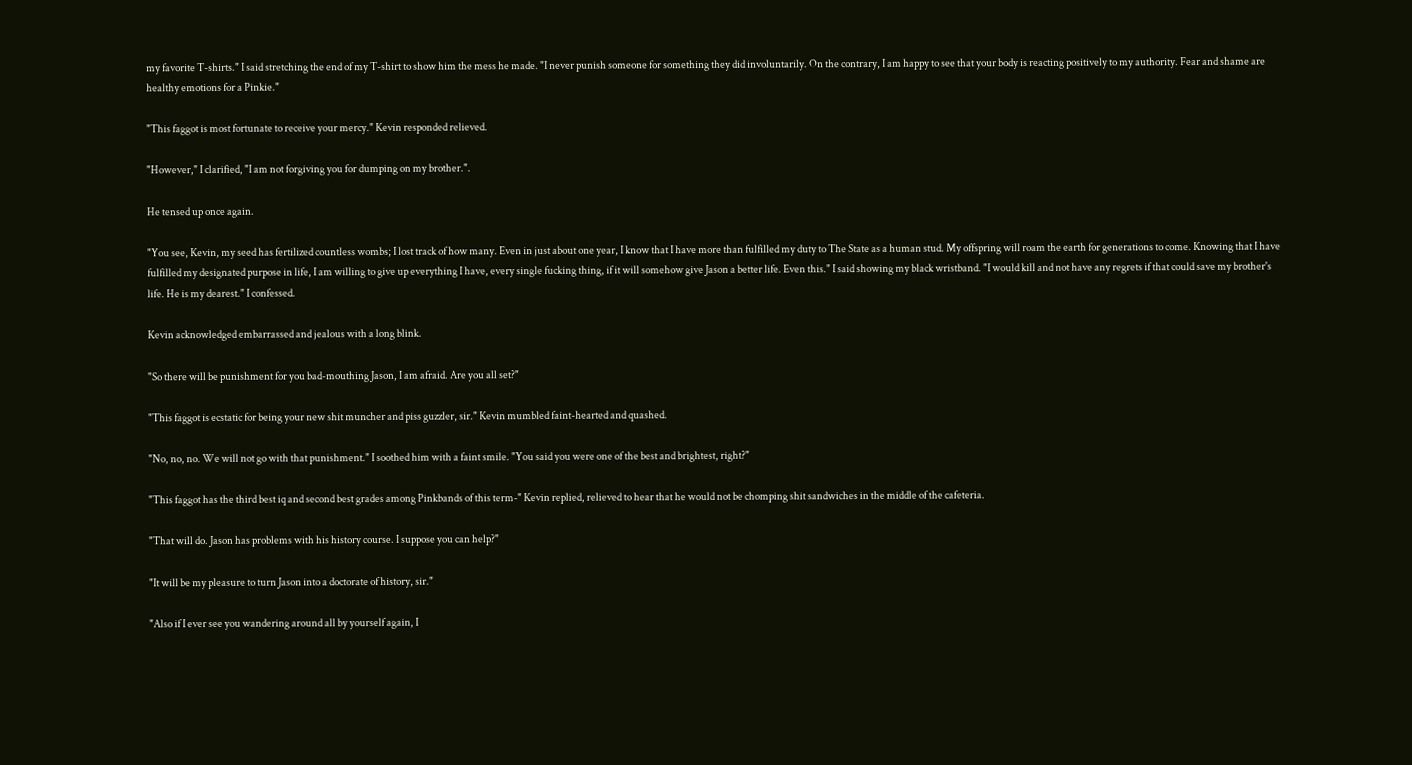my favorite T-shirts." I said stretching the end of my T-shirt to show him the mess he made. "I never punish someone for something they did involuntarily. On the contrary, I am happy to see that your body is reacting positively to my authority. Fear and shame are healthy emotions for a Pinkie."

"This faggot is most fortunate to receive your mercy." Kevin responded relieved.

"However," I clarified, "I am not forgiving you for dumping on my brother.".

He tensed up once again.

"You see, Kevin, my seed has fertilized countless wombs; I lost track of how many. Even in just about one year, I know that I have more than fulfilled my duty to The State as a human stud. My offspring will roam the earth for generations to come. Knowing that I have fulfilled my designated purpose in life, I am willing to give up everything I have, every single fucking thing, if it will somehow give Jason a better life. Even this." I said showing my black wristband. "I would kill and not have any regrets if that could save my brother's life. He is my dearest." I confessed.

Kevin acknowledged embarrassed and jealous with a long blink.

"So there will be punishment for you bad-mouthing Jason, I am afraid. Are you all set?"

"This faggot is ecstatic for being your new shit muncher and piss guzzler, sir." Kevin mumbled faint-hearted and quashed.

"No, no, no. We will not go with that punishment." I soothed him with a faint smile. "You said you were one of the best and brightest, right?"

"This faggot has the third best iq and second best grades among Pinkbands of this term-" Kevin replied, relieved to hear that he would not be chomping shit sandwiches in the middle of the cafeteria.

"That will do. Jason has problems with his history course. I suppose you can help?"

"It will be my pleasure to turn Jason into a doctorate of history, sir."

"Also if I ever see you wandering around all by yourself again, I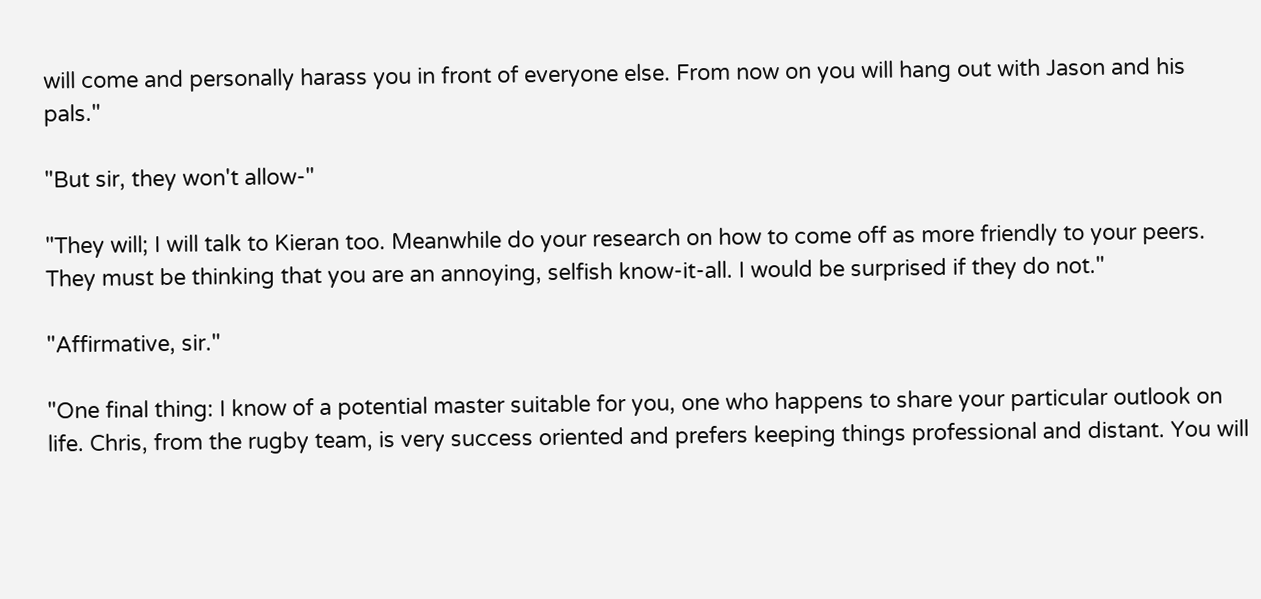will come and personally harass you in front of everyone else. From now on you will hang out with Jason and his pals."

"But sir, they won't allow-"

"They will; I will talk to Kieran too. Meanwhile do your research on how to come off as more friendly to your peers. They must be thinking that you are an annoying, selfish know-it-all. I would be surprised if they do not."

"Affirmative, sir."

"One final thing: I know of a potential master suitable for you, one who happens to share your particular outlook on life. Chris, from the rugby team, is very success oriented and prefers keeping things professional and distant. You will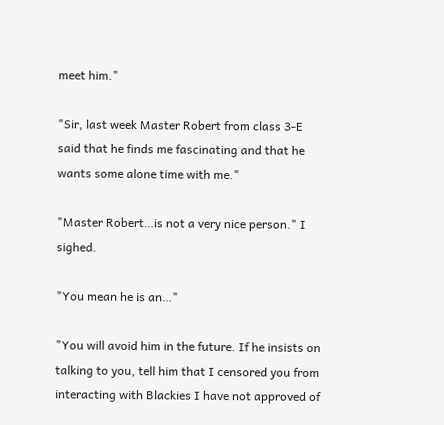meet him."

"Sir, last week Master Robert from class 3-E said that he finds me fascinating and that he wants some alone time with me."

"Master Robert…is not a very nice person." I sighed.

"You mean he is an…"

"You will avoid him in the future. If he insists on talking to you, tell him that I censored you from interacting with Blackies I have not approved of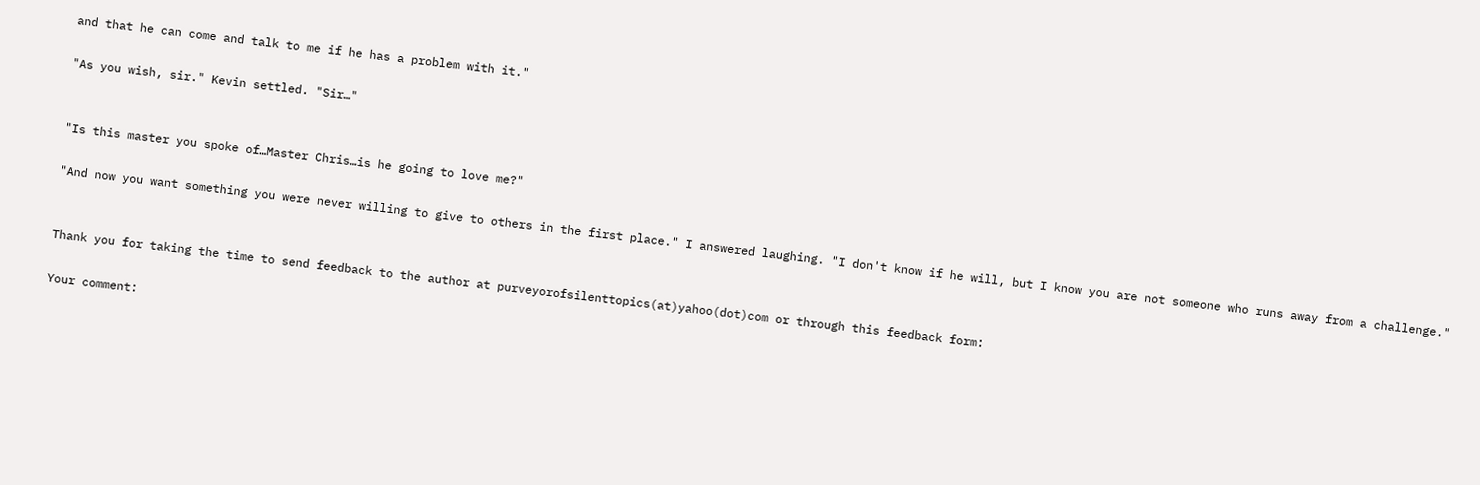and that he can come and talk to me if he has a problem with it."

"As you wish, sir." Kevin settled. "Sir…"


"Is this master you spoke of…Master Chris…is he going to love me?"

"And now you want something you were never willing to give to others in the first place." I answered laughing. "I don't know if he will, but I know you are not someone who runs away from a challenge."


Thank you for taking the time to send feedback to the author at purveyorofsilenttopics(at)yahoo(dot)com or through this feedback form:

Your comment: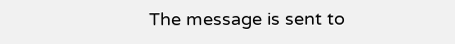The message is sent to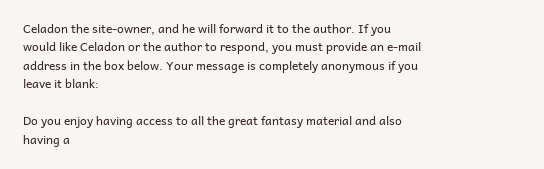Celadon the site-owner, and he will forward it to the author. If you would like Celadon or the author to respond, you must provide an e-mail address in the box below. Your message is completely anonymous if you leave it blank:

Do you enjoy having access to all the great fantasy material and also having a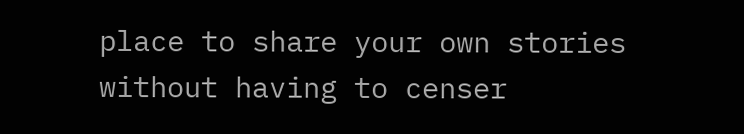place to share your own stories without having to censer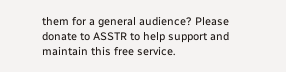them for a general audience? Please donate to ASSTR to help support and maintain this free service.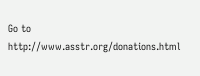Go to http://www.asstr.org/donations.html